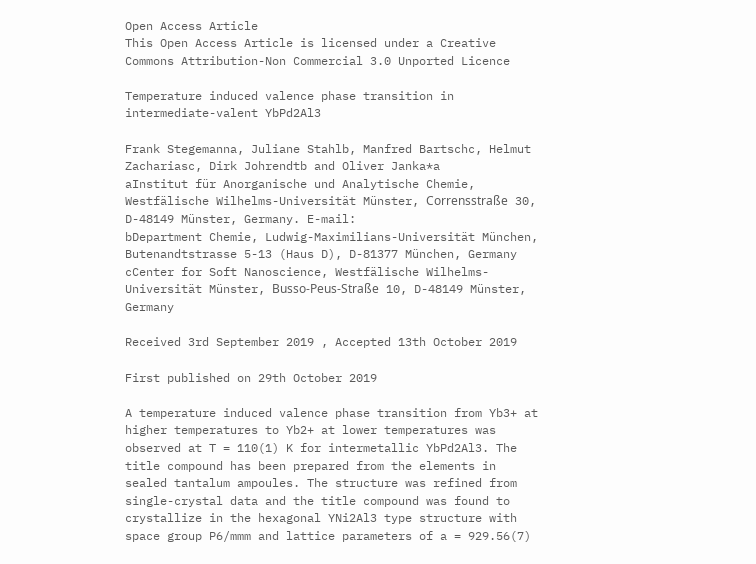Open Access Article
This Open Access Article is licensed under a Creative Commons Attribution-Non Commercial 3.0 Unported Licence

Temperature induced valence phase transition in intermediate-valent YbPd2Al3

Frank Stegemanna, Juliane Stahlb, Manfred Bartschc, Helmut Zachariasc, Dirk Johrendtb and Oliver Janka*a
aInstitut für Anorganische und Analytische Chemie, Westfälische Wilhelms-Universität Münster, Corrensstraße 30, D-48149 Münster, Germany. E-mail:
bDepartment Chemie, Ludwig-Maximilians-Universität München, Butenandtstrasse 5-13 (Haus D), D-81377 München, Germany
cCenter for Soft Nanoscience, Westfälische Wilhelms-Universität Münster, Busso-Peus-Straße 10, D-48149 Münster, Germany

Received 3rd September 2019 , Accepted 13th October 2019

First published on 29th October 2019

A temperature induced valence phase transition from Yb3+ at higher temperatures to Yb2+ at lower temperatures was observed at T = 110(1) K for intermetallic YbPd2Al3. The title compound has been prepared from the elements in sealed tantalum ampoules. The structure was refined from single-crystal data and the title compound was found to crystallize in the hexagonal YNi2Al3 type structure with space group P6/mmm and lattice parameters of a = 929.56(7)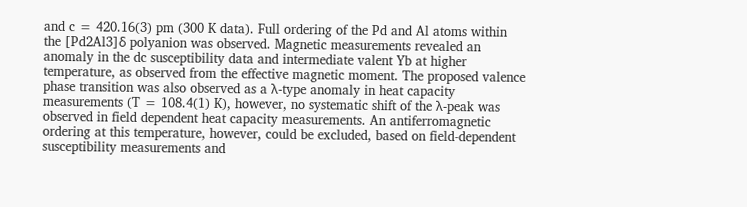and c = 420.16(3) pm (300 K data). Full ordering of the Pd and Al atoms within the [Pd2Al3]δ polyanion was observed. Magnetic measurements revealed an anomaly in the dc susceptibility data and intermediate valent Yb at higher temperature, as observed from the effective magnetic moment. The proposed valence phase transition was also observed as a λ-type anomaly in heat capacity measurements (T = 108.4(1) K), however, no systematic shift of the λ-peak was observed in field dependent heat capacity measurements. An antiferromagnetic ordering at this temperature, however, could be excluded, based on field-dependent susceptibility measurements and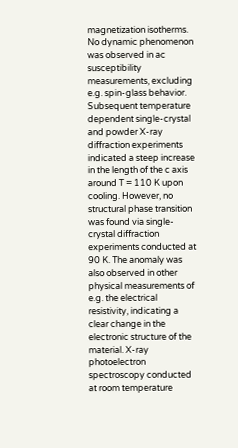magnetization isotherms. No dynamic phenomenon was observed in ac susceptibility measurements, excluding e.g. spin-glass behavior. Subsequent temperature dependent single-crystal and powder X-ray diffraction experiments indicated a steep increase in the length of the c axis around T = 110 K upon cooling. However, no structural phase transition was found via single-crystal diffraction experiments conducted at 90 K. The anomaly was also observed in other physical measurements of e.g. the electrical resistivity, indicating a clear change in the electronic structure of the material. X-ray photoelectron spectroscopy conducted at room temperature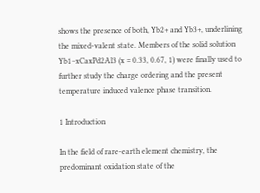shows the presence of both, Yb2+ and Yb3+, underlining the mixed-valent state. Members of the solid solution Yb1−xCaxPd2Al3 (x = 0.33, 0.67, 1) were finally used to further study the charge ordering and the present temperature induced valence phase transition.

1 Introduction

In the field of rare-earth element chemistry, the predominant oxidation state of the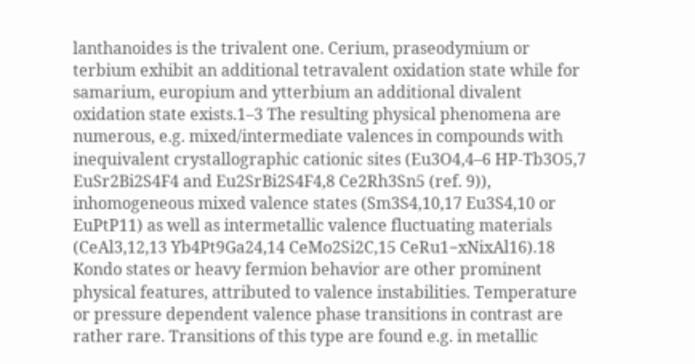lanthanoides is the trivalent one. Cerium, praseodymium or terbium exhibit an additional tetravalent oxidation state while for samarium, europium and ytterbium an additional divalent oxidation state exists.1–3 The resulting physical phenomena are numerous, e.g. mixed/intermediate valences in compounds with inequivalent crystallographic cationic sites (Eu3O4,4–6 HP-Tb3O5,7 EuSr2Bi2S4F4 and Eu2SrBi2S4F4,8 Ce2Rh3Sn5 (ref. 9)), inhomogeneous mixed valence states (Sm3S4,10,17 Eu3S4,10 or EuPtP11) as well as intermetallic valence fluctuating materials (CeAl3,12,13 Yb4Pt9Ga24,14 CeMo2Si2C,15 CeRu1−xNixAl16).18 Kondo states or heavy fermion behavior are other prominent physical features, attributed to valence instabilities. Temperature or pressure dependent valence phase transitions in contrast are rather rare. Transitions of this type are found e.g. in metallic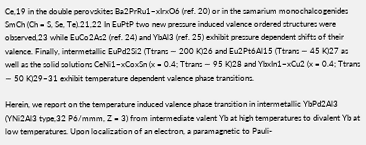Ce,19 in the double perovskites Ba2PrRu1−xIrxO6 (ref. 20) or in the samarium monochalcogenides SmCh (Ch = S, Se, Te).21,22 In EuPtP two new pressure induced valence ordered structures were observed,23 while EuCo2As2 (ref. 24) and YbAl3 (ref. 25) exhibit pressure dependent shifts of their valence. Finally, intermetallic EuPd2Si2 (Ttrans ∼ 200 K)26 and Eu2Pt6Al15 (Ttrans ∼ 45 K)27 as well as the solid solutions CeNi1−xCoxSn (x = 0.4; Ttrans ∼ 95 K)28 and YbxIn1−xCu2 (x = 0.4; Ttrans ∼ 50 K)29–31 exhibit temperature dependent valence phase transitions.

Herein, we report on the temperature induced valence phase transition in intermetallic YbPd2Al3 (YNi2Al3 type,32 P6/mmm, Z = 3) from intermediate valent Yb at high temperatures to divalent Yb at low temperatures. Upon localization of an electron, a paramagnetic to Pauli-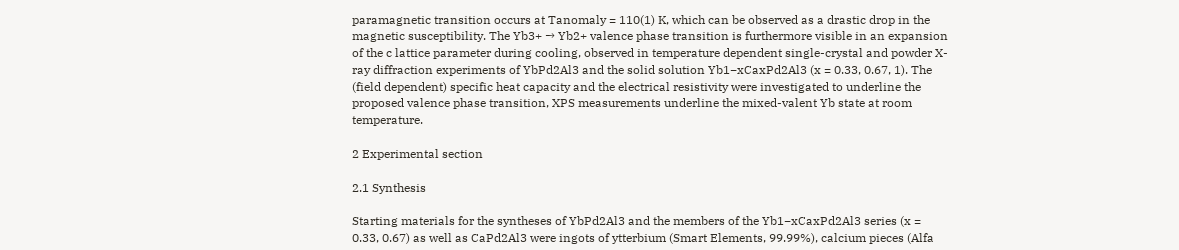paramagnetic transition occurs at Tanomaly = 110(1) K, which can be observed as a drastic drop in the magnetic susceptibility. The Yb3+ → Yb2+ valence phase transition is furthermore visible in an expansion of the c lattice parameter during cooling, observed in temperature dependent single-crystal and powder X-ray diffraction experiments of YbPd2Al3 and the solid solution Yb1−xCaxPd2Al3 (x = 0.33, 0.67, 1). The (field dependent) specific heat capacity and the electrical resistivity were investigated to underline the proposed valence phase transition, XPS measurements underline the mixed-valent Yb state at room temperature.

2 Experimental section

2.1 Synthesis

Starting materials for the syntheses of YbPd2Al3 and the members of the Yb1−xCaxPd2Al3 series (x = 0.33, 0.67) as well as CaPd2Al3 were ingots of ytterbium (Smart Elements, 99.99%), calcium pieces (Alfa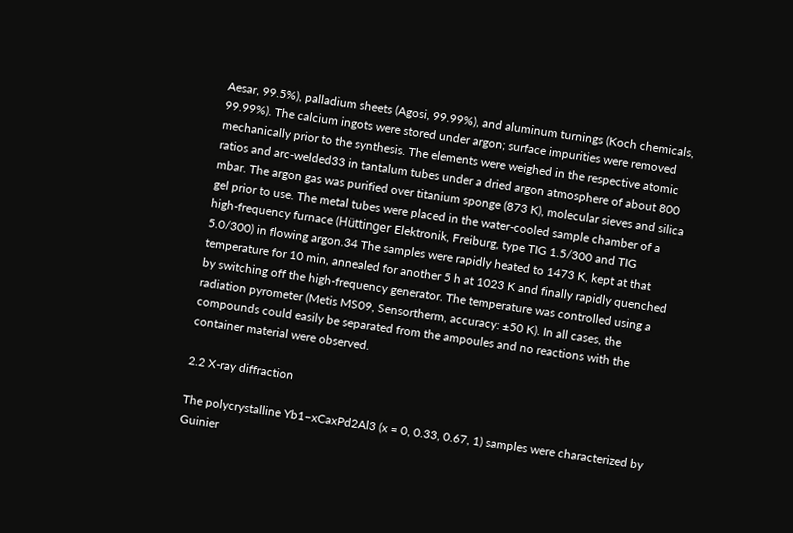Aesar, 99.5%), palladium sheets (Agosi, 99.99%), and aluminum turnings (Koch chemicals, 99.99%). The calcium ingots were stored under argon; surface impurities were removed mechanically prior to the synthesis. The elements were weighed in the respective atomic ratios and arc-welded33 in tantalum tubes under a dried argon atmosphere of about 800 mbar. The argon gas was purified over titanium sponge (873 K), molecular sieves and silica gel prior to use. The metal tubes were placed in the water-cooled sample chamber of a high-frequency furnace (Hüttinger Elektronik, Freiburg, type TIG 1.5/300 and TIG 5.0/300) in flowing argon.34 The samples were rapidly heated to 1473 K, kept at that temperature for 10 min, annealed for another 5 h at 1023 K and finally rapidly quenched by switching off the high-frequency generator. The temperature was controlled using a radiation pyrometer (Metis MS09, Sensortherm, accuracy: ±50 K). In all cases, the compounds could easily be separated from the ampoules and no reactions with the container material were observed.

2.2 X-ray diffraction

The polycrystalline Yb1−xCaxPd2Al3 (x = 0, 0.33, 0.67, 1) samples were characterized by Guinier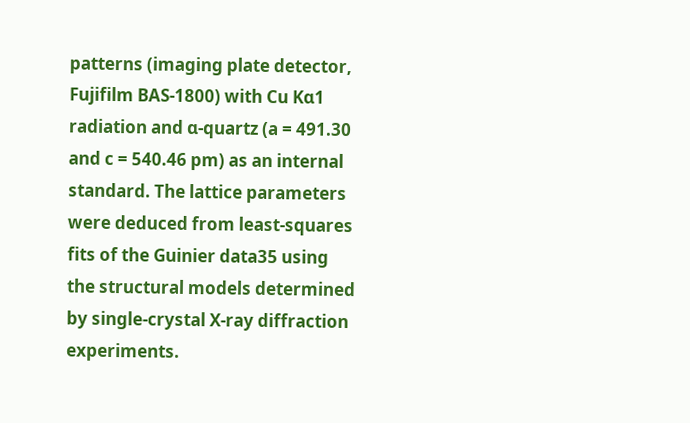patterns (imaging plate detector, Fujifilm BAS-1800) with Cu Kα1 radiation and α-quartz (a = 491.30 and c = 540.46 pm) as an internal standard. The lattice parameters were deduced from least-squares fits of the Guinier data35 using the structural models determined by single-crystal X-ray diffraction experiments.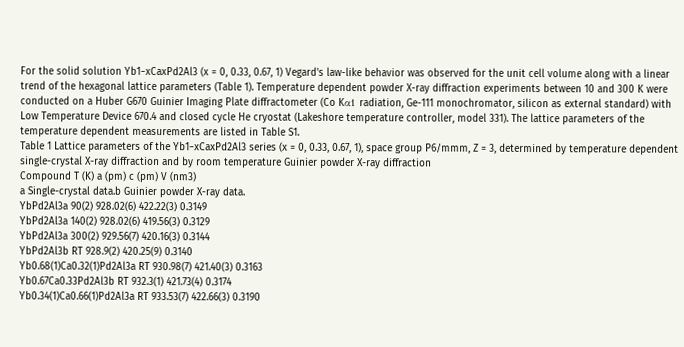For the solid solution Yb1−xCaxPd2Al3 (x = 0, 0.33, 0.67, 1) Vegard's law-like behavior was observed for the unit cell volume along with a linear trend of the hexagonal lattice parameters (Table 1). Temperature dependent powder X-ray diffraction experiments between 10 and 300 K were conducted on a Huber G670 Guinier Imaging Plate diffractometer (Co Kα1 radiation, Ge-111 monochromator, silicon as external standard) with Low Temperature Device 670.4 and closed cycle He cryostat (Lakeshore temperature controller, model 331). The lattice parameters of the temperature dependent measurements are listed in Table S1.
Table 1 Lattice parameters of the Yb1−xCaxPd2Al3 series (x = 0, 0.33, 0.67, 1), space group P6/mmm, Z = 3, determined by temperature dependent single-crystal X-ray diffraction and by room temperature Guinier powder X-ray diffraction
Compound T (K) a (pm) c (pm) V (nm3)
a Single-crystal data.b Guinier powder X-ray data.
YbPd2Al3a 90(2) 928.02(6) 422.22(3) 0.3149
YbPd2Al3a 140(2) 928.02(6) 419.56(3) 0.3129
YbPd2Al3a 300(2) 929.56(7) 420.16(3) 0.3144
YbPd2Al3b RT 928.9(2) 420.25(9) 0.3140
Yb0.68(1)Ca0.32(1)Pd2Al3a RT 930.98(7) 421.40(3) 0.3163
Yb0.67Ca0.33Pd2Al3b RT 932.3(1) 421.73(4) 0.3174
Yb0.34(1)Ca0.66(1)Pd2Al3a RT 933.53(7) 422.66(3) 0.3190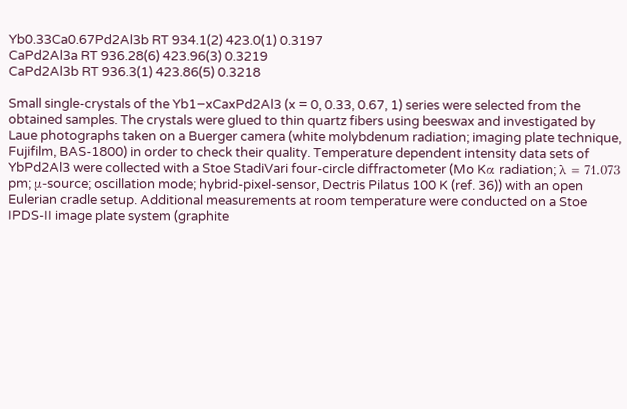Yb0.33Ca0.67Pd2Al3b RT 934.1(2) 423.0(1) 0.3197
CaPd2Al3a RT 936.28(6) 423.96(3) 0.3219
CaPd2Al3b RT 936.3(1) 423.86(5) 0.3218

Small single-crystals of the Yb1−xCaxPd2Al3 (x = 0, 0.33, 0.67, 1) series were selected from the obtained samples. The crystals were glued to thin quartz fibers using beeswax and investigated by Laue photographs taken on a Buerger camera (white molybdenum radiation; imaging plate technique, Fujifilm, BAS-1800) in order to check their quality. Temperature dependent intensity data sets of YbPd2Al3 were collected with a Stoe StadiVari four-circle diffractometer (Mo Kα radiation; λ = 71.073 pm; μ-source; oscillation mode; hybrid-pixel-sensor, Dectris Pilatus 100 K (ref. 36)) with an open Eulerian cradle setup. Additional measurements at room temperature were conducted on a Stoe IPDS-II image plate system (graphite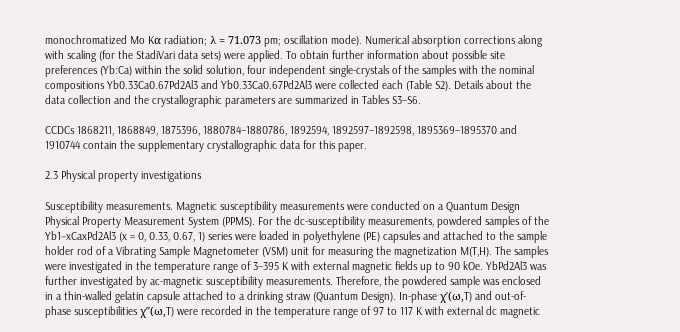monochromatized Mo Kα radiation; λ = 71.073 pm; oscillation mode). Numerical absorption corrections along with scaling (for the StadiVari data sets) were applied. To obtain further information about possible site preferences (Yb:Ca) within the solid solution, four independent single-crystals of the samples with the nominal compositions Yb0.33Ca0.67Pd2Al3 and Yb0.33Ca0.67Pd2Al3 were collected each (Table S2). Details about the data collection and the crystallographic parameters are summarized in Tables S3–S6.

CCDCs 1868211, 1868849, 1875396, 1880784–1880786, 1892594, 1892597–1892598, 1895369–1895370 and 1910744 contain the supplementary crystallographic data for this paper.

2.3 Physical property investigations

Susceptibility measurements. Magnetic susceptibility measurements were conducted on a Quantum Design Physical Property Measurement System (PPMS). For the dc-susceptibility measurements, powdered samples of the Yb1−xCaxPd2Al3 (x = 0, 0.33, 0.67, 1) series were loaded in polyethylene (PE) capsules and attached to the sample holder rod of a Vibrating Sample Magnetometer (VSM) unit for measuring the magnetization M(T,H). The samples were investigated in the temperature range of 3–395 K with external magnetic fields up to 90 kOe. YbPd2Al3 was further investigated by ac-magnetic susceptibility measurements. Therefore, the powdered sample was enclosed in a thin-walled gelatin capsule attached to a drinking straw (Quantum Design). In-phase χ′(ω,T) and out-of-phase susceptibilities χ′′(ω,T) were recorded in the temperature range of 97 to 117 K with external dc magnetic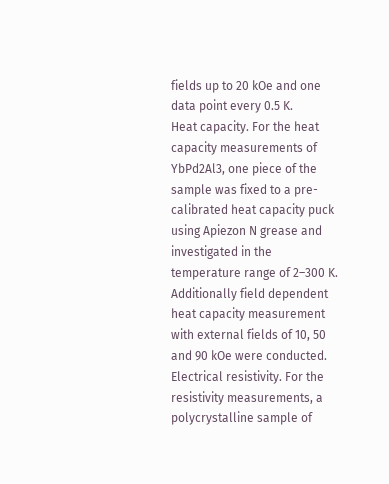fields up to 20 kOe and one data point every 0.5 K.
Heat capacity. For the heat capacity measurements of YbPd2Al3, one piece of the sample was fixed to a pre-calibrated heat capacity puck using Apiezon N grease and investigated in the temperature range of 2–300 K. Additionally field dependent heat capacity measurement with external fields of 10, 50 and 90 kOe were conducted.
Electrical resistivity. For the resistivity measurements, a polycrystalline sample of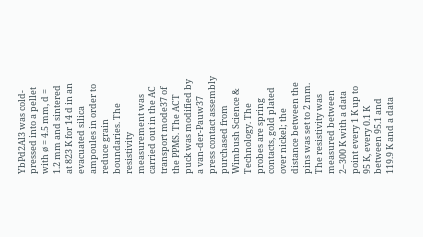YbPd2Al3 was cold-pressed into a pellet with ø = 4.5 mm, d = 1.2 mm and sintered at 823 K for 14 d in an evacuated silica ampoules in order to reduce grain boundaries. The resistivity measurement was carried out in the AC transport mode37 of the PPMS. The ACT puck was modified by a van-der-Pauw37 press contact assembly purchased from Wimbush Science & Technology. The probes are spring contacts, gold plated over nickel; the distance between the pins was set to 2 mm. The resistivity was measured between 2–300 K with a data point every 1 K up to 95 K, every 0.1 K between 95.1 and 119.9 K and a data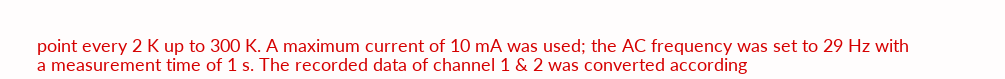point every 2 K up to 300 K. A maximum current of 10 mA was used; the AC frequency was set to 29 Hz with a measurement time of 1 s. The recorded data of channel 1 & 2 was converted according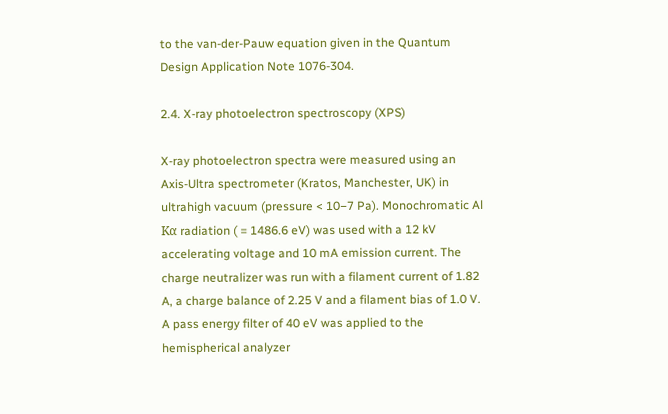to the van-der-Pauw equation given in the Quantum Design Application Note 1076-304.

2.4. X-ray photoelectron spectroscopy (XPS)

X-ray photoelectron spectra were measured using an Axis-Ultra spectrometer (Kratos, Manchester, UK) in ultrahigh vacuum (pressure < 10−7 Pa). Monochromatic Al Kα radiation ( = 1486.6 eV) was used with a 12 kV accelerating voltage and 10 mA emission current. The charge neutralizer was run with a filament current of 1.82 A, a charge balance of 2.25 V and a filament bias of 1.0 V. A pass energy filter of 40 eV was applied to the hemispherical analyzer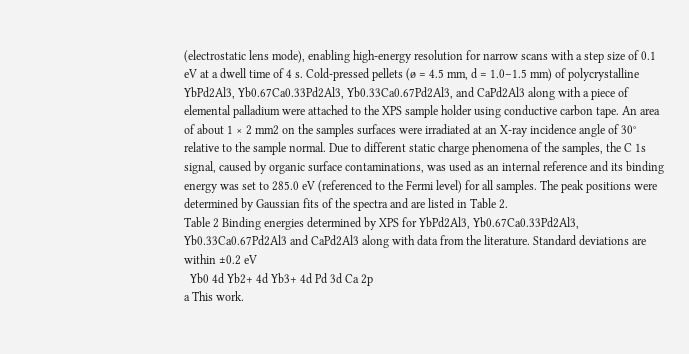(electrostatic lens mode), enabling high-energy resolution for narrow scans with a step size of 0.1 eV at a dwell time of 4 s. Cold-pressed pellets (ø = 4.5 mm, d = 1.0–1.5 mm) of polycrystalline YbPd2Al3, Yb0.67Ca0.33Pd2Al3, Yb0.33Ca0.67Pd2Al3, and CaPd2Al3 along with a piece of elemental palladium were attached to the XPS sample holder using conductive carbon tape. An area of about 1 × 2 mm2 on the samples surfaces were irradiated at an X-ray incidence angle of 30° relative to the sample normal. Due to different static charge phenomena of the samples, the C 1s signal, caused by organic surface contaminations, was used as an internal reference and its binding energy was set to 285.0 eV (referenced to the Fermi level) for all samples. The peak positions were determined by Gaussian fits of the spectra and are listed in Table 2.
Table 2 Binding energies determined by XPS for YbPd2Al3, Yb0.67Ca0.33Pd2Al3, Yb0.33Ca0.67Pd2Al3 and CaPd2Al3 along with data from the literature. Standard deviations are within ±0.2 eV
  Yb0 4d Yb2+ 4d Yb3+ 4d Pd 3d Ca 2p
a This work.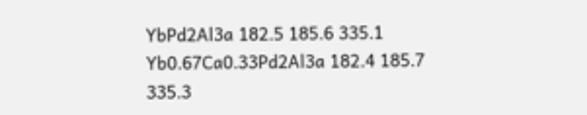YbPd2Al3a 182.5 185.6 335.1
Yb0.67Ca0.33Pd2Al3a 182.4 185.7 335.3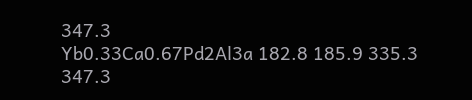347.3
Yb0.33Ca0.67Pd2Al3a 182.8 185.9 335.3 347.3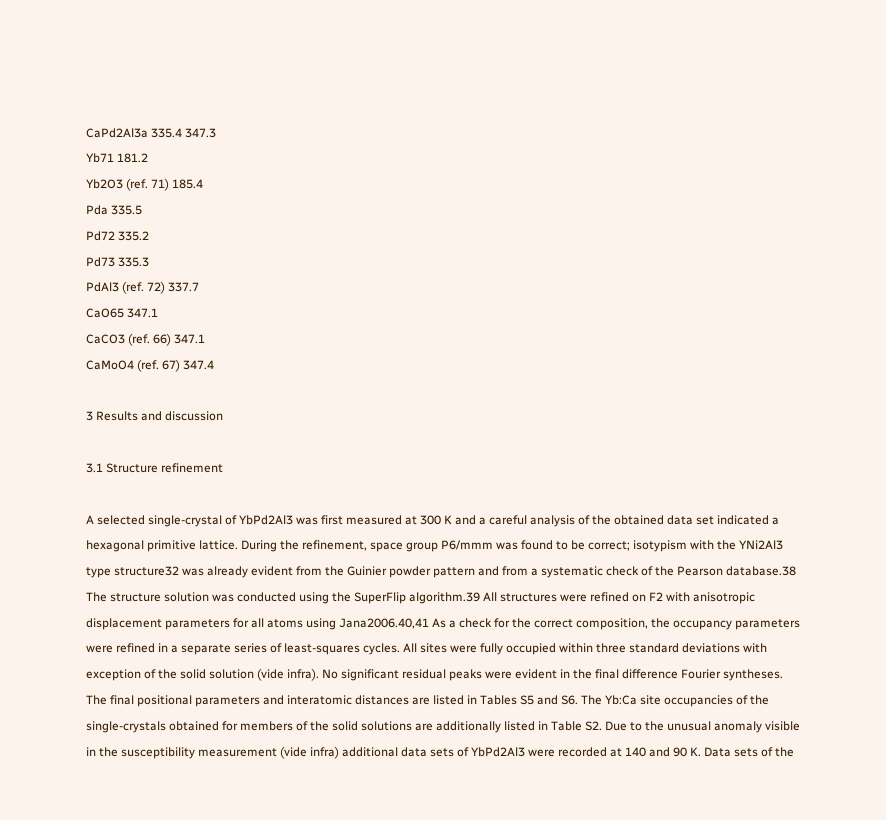CaPd2Al3a 335.4 347.3
Yb71 181.2
Yb2O3 (ref. 71) 185.4
Pda 335.5
Pd72 335.2
Pd73 335.3
PdAl3 (ref. 72) 337.7
CaO65 347.1
CaCO3 (ref. 66) 347.1
CaMoO4 (ref. 67) 347.4

3 Results and discussion

3.1 Structure refinement

A selected single-crystal of YbPd2Al3 was first measured at 300 K and a careful analysis of the obtained data set indicated a hexagonal primitive lattice. During the refinement, space group P6/mmm was found to be correct; isotypism with the YNi2Al3 type structure32 was already evident from the Guinier powder pattern and from a systematic check of the Pearson database.38 The structure solution was conducted using the SuperFlip algorithm.39 All structures were refined on F2 with anisotropic displacement parameters for all atoms using Jana2006.40,41 As a check for the correct composition, the occupancy parameters were refined in a separate series of least-squares cycles. All sites were fully occupied within three standard deviations with exception of the solid solution (vide infra). No significant residual peaks were evident in the final difference Fourier syntheses. The final positional parameters and interatomic distances are listed in Tables S5 and S6. The Yb:Ca site occupancies of the single-crystals obtained for members of the solid solutions are additionally listed in Table S2. Due to the unusual anomaly visible in the susceptibility measurement (vide infra) additional data sets of YbPd2Al3 were recorded at 140 and 90 K. Data sets of the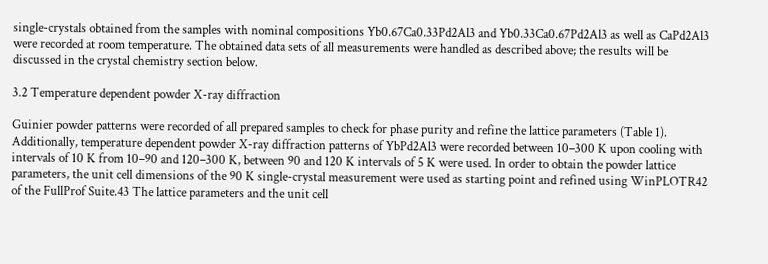single-crystals obtained from the samples with nominal compositions Yb0.67Ca0.33Pd2Al3 and Yb0.33Ca0.67Pd2Al3 as well as CaPd2Al3 were recorded at room temperature. The obtained data sets of all measurements were handled as described above; the results will be discussed in the crystal chemistry section below.

3.2 Temperature dependent powder X-ray diffraction

Guinier powder patterns were recorded of all prepared samples to check for phase purity and refine the lattice parameters (Table 1). Additionally, temperature dependent powder X-ray diffraction patterns of YbPd2Al3 were recorded between 10–300 K upon cooling with intervals of 10 K from 10–90 and 120–300 K, between 90 and 120 K intervals of 5 K were used. In order to obtain the powder lattice parameters, the unit cell dimensions of the 90 K single-crystal measurement were used as starting point and refined using WinPLOTR42 of the FullProf Suite.43 The lattice parameters and the unit cell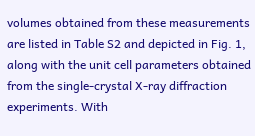volumes obtained from these measurements are listed in Table S2 and depicted in Fig. 1, along with the unit cell parameters obtained from the single-crystal X-ray diffraction experiments. With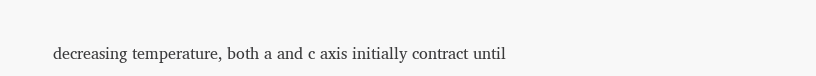decreasing temperature, both a and c axis initially contract until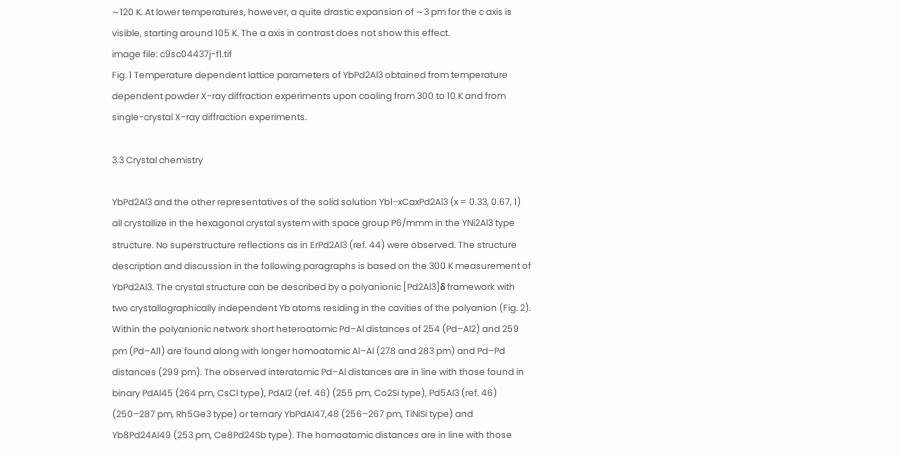∼120 K. At lower temperatures, however, a quite drastic expansion of ∼3 pm for the c axis is visible, starting around 105 K. The a axis in contrast does not show this effect.
image file: c9sc04437j-f1.tif
Fig. 1 Temperature dependent lattice parameters of YbPd2Al3 obtained from temperature dependent powder X-ray diffraction experiments upon cooling from 300 to 10 K and from single-crystal X-ray diffraction experiments.

3.3 Crystal chemistry

YbPd2Al3 and the other representatives of the solid solution Yb1−xCaxPd2Al3 (x = 0.33, 0.67, 1) all crystallize in the hexagonal crystal system with space group P6/mmm in the YNi2Al3 type structure. No superstructure reflections as in ErPd2Al3 (ref. 44) were observed. The structure description and discussion in the following paragraphs is based on the 300 K measurement of YbPd2Al3. The crystal structure can be described by a polyanionic [Pd2Al3]δ framework with two crystallographically independent Yb atoms residing in the cavities of the polyanion (Fig. 2). Within the polyanionic network short heteroatomic Pd–Al distances of 254 (Pd–Al2) and 259 pm (Pd–Al1) are found along with longer homoatomic Al–Al (278 and 283 pm) and Pd–Pd distances (299 pm). The observed interatomic Pd–Al distances are in line with those found in binary PdAl45 (264 pm, CsCl type), PdAl2 (ref. 46) (255 pm, Co2Si type), Pd5Al3 (ref. 46) (250–287 pm, Rh5Ge3 type) or ternary YbPdAl47,48 (256–267 pm, TiNiSi type) and Yb8Pd24Al49 (253 pm, Ce8Pd24Sb type). The homoatomic distances are in line with those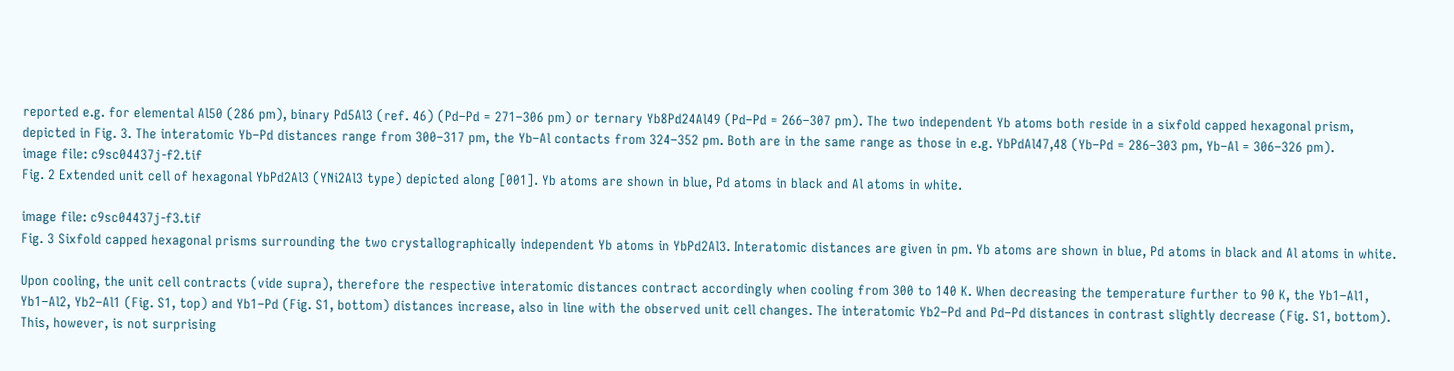reported e.g. for elemental Al50 (286 pm), binary Pd5Al3 (ref. 46) (Pd–Pd = 271–306 pm) or ternary Yb8Pd24Al49 (Pd–Pd = 266–307 pm). The two independent Yb atoms both reside in a sixfold capped hexagonal prism, depicted in Fig. 3. The interatomic Yb–Pd distances range from 300–317 pm, the Yb–Al contacts from 324–352 pm. Both are in the same range as those in e.g. YbPdAl47,48 (Yb–Pd = 286–303 pm, Yb–Al = 306–326 pm).
image file: c9sc04437j-f2.tif
Fig. 2 Extended unit cell of hexagonal YbPd2Al3 (YNi2Al3 type) depicted along [001]. Yb atoms are shown in blue, Pd atoms in black and Al atoms in white.

image file: c9sc04437j-f3.tif
Fig. 3 Sixfold capped hexagonal prisms surrounding the two crystallographically independent Yb atoms in YbPd2Al3. Interatomic distances are given in pm. Yb atoms are shown in blue, Pd atoms in black and Al atoms in white.

Upon cooling, the unit cell contracts (vide supra), therefore the respective interatomic distances contract accordingly when cooling from 300 to 140 K. When decreasing the temperature further to 90 K, the Yb1–Al1, Yb1–Al2, Yb2–Al1 (Fig. S1, top) and Yb1–Pd (Fig. S1, bottom) distances increase, also in line with the observed unit cell changes. The interatomic Yb2–Pd and Pd–Pd distances in contrast slightly decrease (Fig. S1, bottom). This, however, is not surprising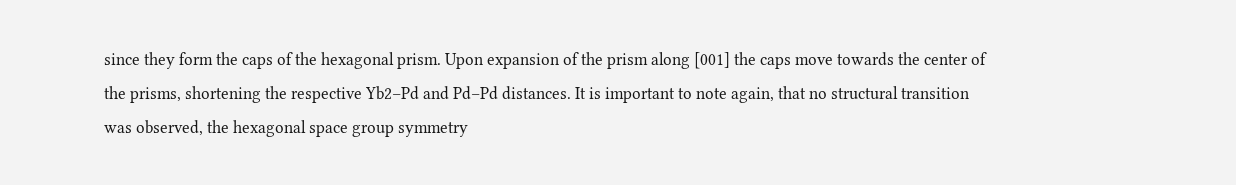since they form the caps of the hexagonal prism. Upon expansion of the prism along [001] the caps move towards the center of the prisms, shortening the respective Yb2–Pd and Pd–Pd distances. It is important to note again, that no structural transition was observed, the hexagonal space group symmetry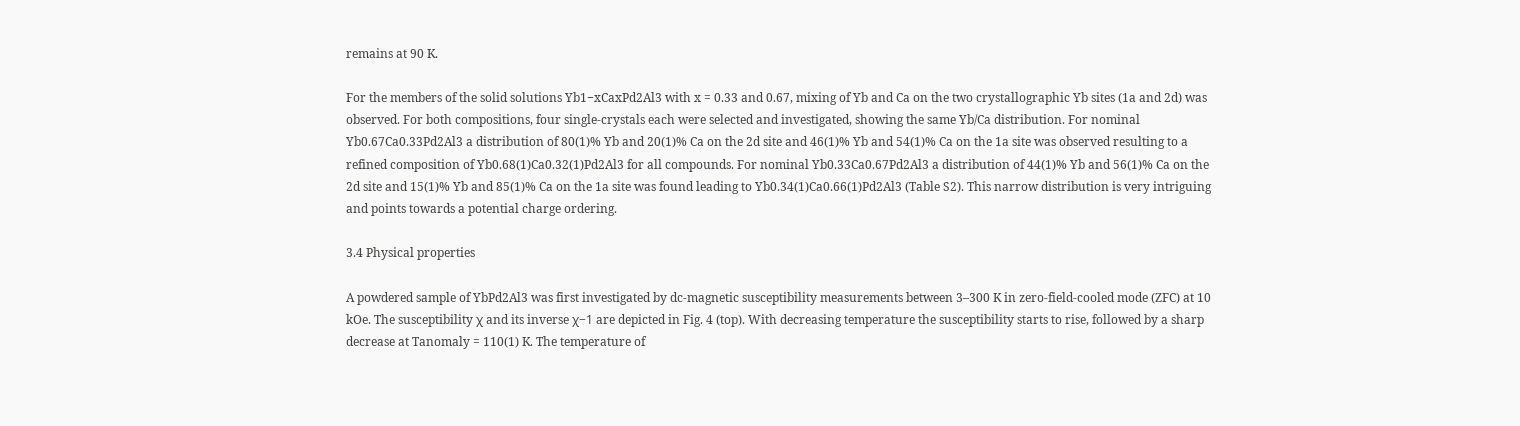remains at 90 K.

For the members of the solid solutions Yb1−xCaxPd2Al3 with x = 0.33 and 0.67, mixing of Yb and Ca on the two crystallographic Yb sites (1a and 2d) was observed. For both compositions, four single-crystals each were selected and investigated, showing the same Yb/Ca distribution. For nominal Yb0.67Ca0.33Pd2Al3 a distribution of 80(1)% Yb and 20(1)% Ca on the 2d site and 46(1)% Yb and 54(1)% Ca on the 1a site was observed resulting to a refined composition of Yb0.68(1)Ca0.32(1)Pd2Al3 for all compounds. For nominal Yb0.33Ca0.67Pd2Al3 a distribution of 44(1)% Yb and 56(1)% Ca on the 2d site and 15(1)% Yb and 85(1)% Ca on the 1a site was found leading to Yb0.34(1)Ca0.66(1)Pd2Al3 (Table S2). This narrow distribution is very intriguing and points towards a potential charge ordering.

3.4 Physical properties

A powdered sample of YbPd2Al3 was first investigated by dc-magnetic susceptibility measurements between 3–300 K in zero-field-cooled mode (ZFC) at 10 kOe. The susceptibility χ and its inverse χ−1 are depicted in Fig. 4 (top). With decreasing temperature the susceptibility starts to rise, followed by a sharp decrease at Tanomaly = 110(1) K. The temperature of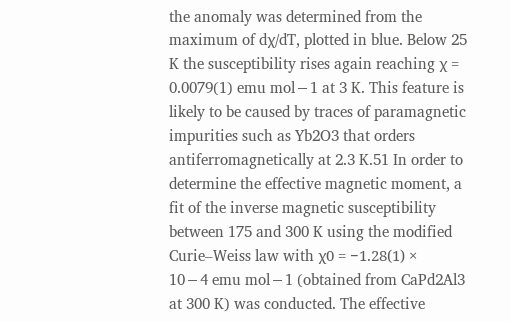the anomaly was determined from the maximum of dχ/dT, plotted in blue. Below 25 K the susceptibility rises again reaching χ = 0.0079(1) emu mol−1 at 3 K. This feature is likely to be caused by traces of paramagnetic impurities such as Yb2O3 that orders antiferromagnetically at 2.3 K.51 In order to determine the effective magnetic moment, a fit of the inverse magnetic susceptibility between 175 and 300 K using the modified Curie–Weiss law with χ0 = −1.28(1) × 10−4 emu mol−1 (obtained from CaPd2Al3 at 300 K) was conducted. The effective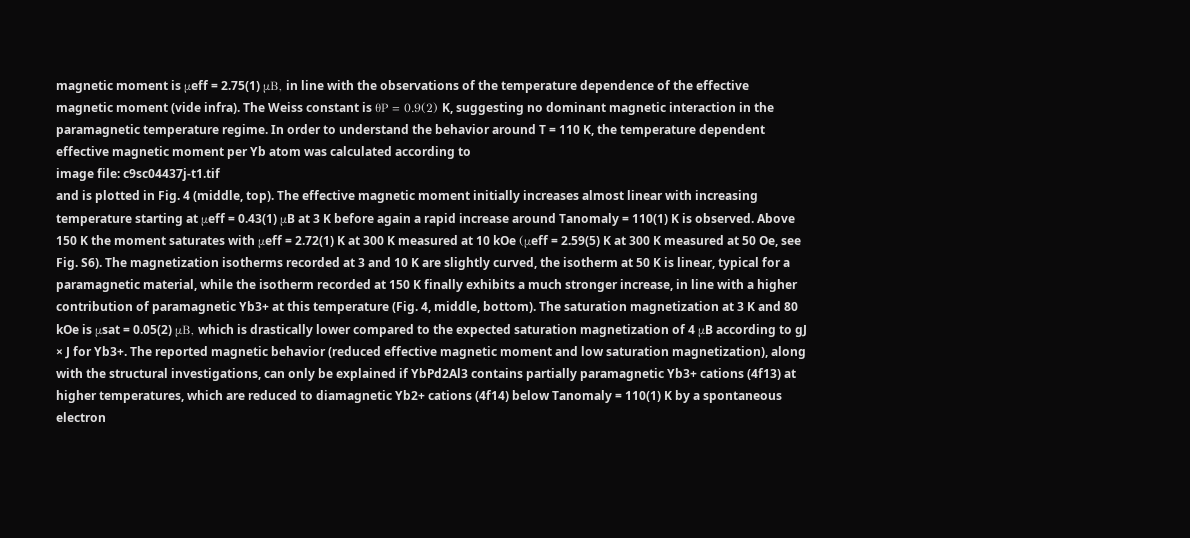magnetic moment is μeff = 2.75(1) μB, in line with the observations of the temperature dependence of the effective magnetic moment (vide infra). The Weiss constant is θP = 0.9(2) K, suggesting no dominant magnetic interaction in the paramagnetic temperature regime. In order to understand the behavior around T = 110 K, the temperature dependent effective magnetic moment per Yb atom was calculated according to
image file: c9sc04437j-t1.tif
and is plotted in Fig. 4 (middle, top). The effective magnetic moment initially increases almost linear with increasing temperature starting at μeff = 0.43(1) μB at 3 K before again a rapid increase around Tanomaly = 110(1) K is observed. Above 150 K the moment saturates with μeff = 2.72(1) K at 300 K measured at 10 kOe (μeff = 2.59(5) K at 300 K measured at 50 Oe, see Fig. S6). The magnetization isotherms recorded at 3 and 10 K are slightly curved, the isotherm at 50 K is linear, typical for a paramagnetic material, while the isotherm recorded at 150 K finally exhibits a much stronger increase, in line with a higher contribution of paramagnetic Yb3+ at this temperature (Fig. 4, middle, bottom). The saturation magnetization at 3 K and 80 kOe is μsat = 0.05(2) μB, which is drastically lower compared to the expected saturation magnetization of 4 μB according to gJ × J for Yb3+. The reported magnetic behavior (reduced effective magnetic moment and low saturation magnetization), along with the structural investigations, can only be explained if YbPd2Al3 contains partially paramagnetic Yb3+ cations (4f13) at higher temperatures, which are reduced to diamagnetic Yb2+ cations (4f14) below Tanomaly = 110(1) K by a spontaneous electron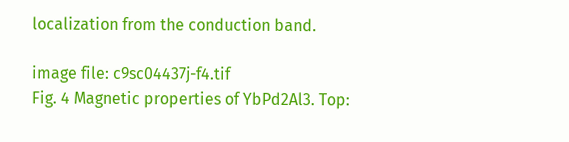localization from the conduction band.

image file: c9sc04437j-f4.tif
Fig. 4 Magnetic properties of YbPd2Al3. Top: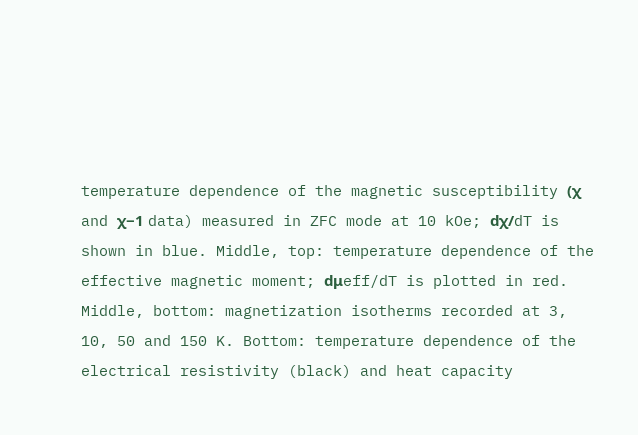temperature dependence of the magnetic susceptibility (χ and χ−1 data) measured in ZFC mode at 10 kOe; dχ/dT is shown in blue. Middle, top: temperature dependence of the effective magnetic moment; dμeff/dT is plotted in red. Middle, bottom: magnetization isotherms recorded at 3, 10, 50 and 150 K. Bottom: temperature dependence of the electrical resistivity (black) and heat capacity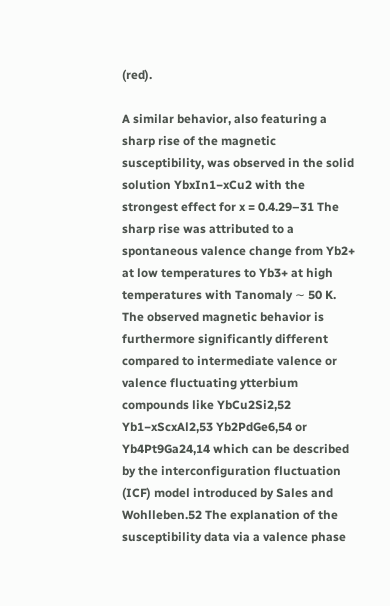(red).

A similar behavior, also featuring a sharp rise of the magnetic susceptibility, was observed in the solid solution YbxIn1−xCu2 with the strongest effect for x = 0.4.29–31 The sharp rise was attributed to a spontaneous valence change from Yb2+ at low temperatures to Yb3+ at high temperatures with Tanomaly ∼ 50 K. The observed magnetic behavior is furthermore significantly different compared to intermediate valence or valence fluctuating ytterbium compounds like YbCu2Si2,52 Yb1−xScxAl2,53 Yb2PdGe6,54 or Yb4Pt9Ga24,14 which can be described by the interconfiguration fluctuation (ICF) model introduced by Sales and Wohlleben.52 The explanation of the susceptibility data via a valence phase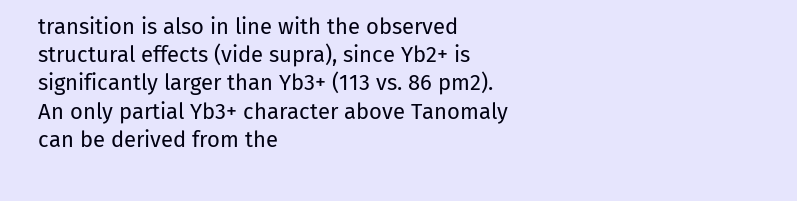transition is also in line with the observed structural effects (vide supra), since Yb2+ is significantly larger than Yb3+ (113 vs. 86 pm2). An only partial Yb3+ character above Tanomaly can be derived from the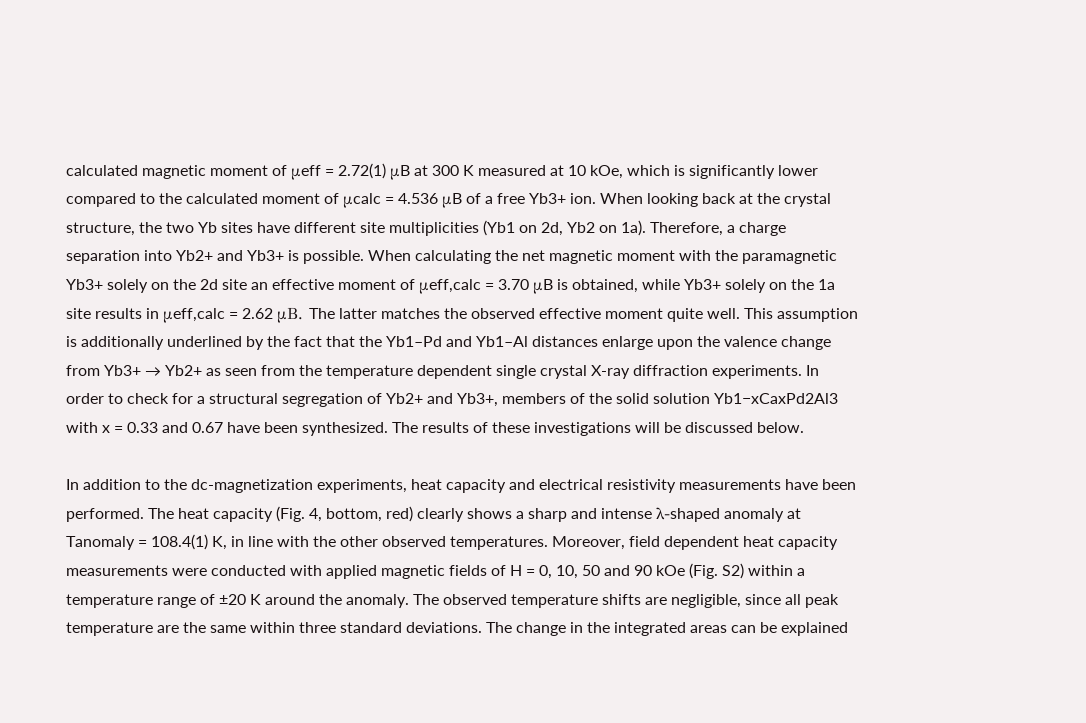calculated magnetic moment of μeff = 2.72(1) μB at 300 K measured at 10 kOe, which is significantly lower compared to the calculated moment of μcalc = 4.536 μB of a free Yb3+ ion. When looking back at the crystal structure, the two Yb sites have different site multiplicities (Yb1 on 2d, Yb2 on 1a). Therefore, a charge separation into Yb2+ and Yb3+ is possible. When calculating the net magnetic moment with the paramagnetic Yb3+ solely on the 2d site an effective moment of μeff,calc = 3.70 μB is obtained, while Yb3+ solely on the 1a site results in μeff,calc = 2.62 μB. The latter matches the observed effective moment quite well. This assumption is additionally underlined by the fact that the Yb1–Pd and Yb1–Al distances enlarge upon the valence change from Yb3+ → Yb2+ as seen from the temperature dependent single crystal X-ray diffraction experiments. In order to check for a structural segregation of Yb2+ and Yb3+, members of the solid solution Yb1−xCaxPd2Al3 with x = 0.33 and 0.67 have been synthesized. The results of these investigations will be discussed below.

In addition to the dc-magnetization experiments, heat capacity and electrical resistivity measurements have been performed. The heat capacity (Fig. 4, bottom, red) clearly shows a sharp and intense λ-shaped anomaly at Tanomaly = 108.4(1) K, in line with the other observed temperatures. Moreover, field dependent heat capacity measurements were conducted with applied magnetic fields of H = 0, 10, 50 and 90 kOe (Fig. S2) within a temperature range of ±20 K around the anomaly. The observed temperature shifts are negligible, since all peak temperature are the same within three standard deviations. The change in the integrated areas can be explained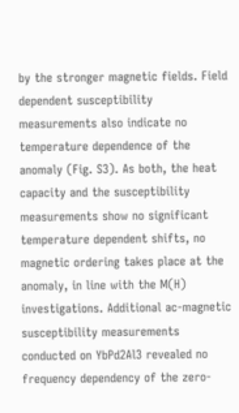by the stronger magnetic fields. Field dependent susceptibility measurements also indicate no temperature dependence of the anomaly (Fig. S3). As both, the heat capacity and the susceptibility measurements show no significant temperature dependent shifts, no magnetic ordering takes place at the anomaly, in line with the M(H) investigations. Additional ac-magnetic susceptibility measurements conducted on YbPd2Al3 revealed no frequency dependency of the zero-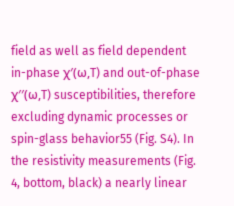field as well as field dependent in-phase χ′(ω,T) and out-of-phase χ′′(ω,T) susceptibilities, therefore excluding dynamic processes or spin-glass behavior55 (Fig. S4). In the resistivity measurements (Fig. 4, bottom, black) a nearly linear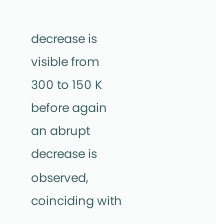decrease is visible from 300 to 150 K before again an abrupt decrease is observed, coinciding with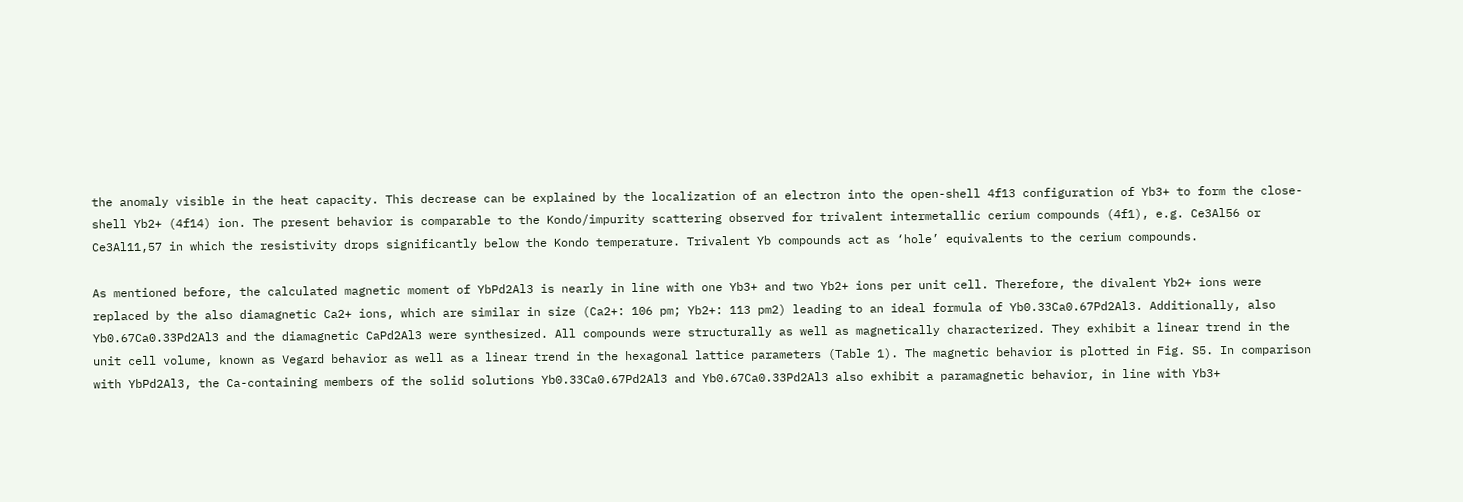the anomaly visible in the heat capacity. This decrease can be explained by the localization of an electron into the open-shell 4f13 configuration of Yb3+ to form the close-shell Yb2+ (4f14) ion. The present behavior is comparable to the Kondo/impurity scattering observed for trivalent intermetallic cerium compounds (4f1), e.g. Ce3Al56 or Ce3Al11,57 in which the resistivity drops significantly below the Kondo temperature. Trivalent Yb compounds act as ‘hole’ equivalents to the cerium compounds.

As mentioned before, the calculated magnetic moment of YbPd2Al3 is nearly in line with one Yb3+ and two Yb2+ ions per unit cell. Therefore, the divalent Yb2+ ions were replaced by the also diamagnetic Ca2+ ions, which are similar in size (Ca2+: 106 pm; Yb2+: 113 pm2) leading to an ideal formula of Yb0.33Ca0.67Pd2Al3. Additionally, also Yb0.67Ca0.33Pd2Al3 and the diamagnetic CaPd2Al3 were synthesized. All compounds were structurally as well as magnetically characterized. They exhibit a linear trend in the unit cell volume, known as Vegard behavior as well as a linear trend in the hexagonal lattice parameters (Table 1). The magnetic behavior is plotted in Fig. S5. In comparison with YbPd2Al3, the Ca-containing members of the solid solutions Yb0.33Ca0.67Pd2Al3 and Yb0.67Ca0.33Pd2Al3 also exhibit a paramagnetic behavior, in line with Yb3+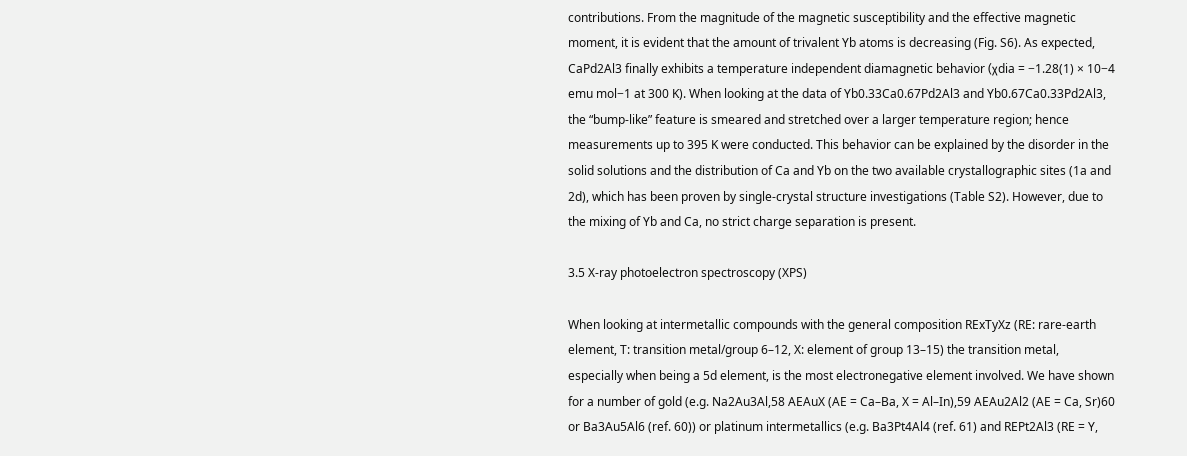contributions. From the magnitude of the magnetic susceptibility and the effective magnetic moment, it is evident that the amount of trivalent Yb atoms is decreasing (Fig. S6). As expected, CaPd2Al3 finally exhibits a temperature independent diamagnetic behavior (χdia = −1.28(1) × 10−4 emu mol−1 at 300 K). When looking at the data of Yb0.33Ca0.67Pd2Al3 and Yb0.67Ca0.33Pd2Al3, the “bump-like” feature is smeared and stretched over a larger temperature region; hence measurements up to 395 K were conducted. This behavior can be explained by the disorder in the solid solutions and the distribution of Ca and Yb on the two available crystallographic sites (1a and 2d), which has been proven by single-crystal structure investigations (Table S2). However, due to the mixing of Yb and Ca, no strict charge separation is present.

3.5 X-ray photoelectron spectroscopy (XPS)

When looking at intermetallic compounds with the general composition RExTyXz (RE: rare-earth element, T: transition metal/group 6–12, X: element of group 13–15) the transition metal, especially when being a 5d element, is the most electronegative element involved. We have shown for a number of gold (e.g. Na2Au3Al,58 AEAuX (AE = Ca–Ba, X = Al–In),59 AEAu2Al2 (AE = Ca, Sr)60 or Ba3Au5Al6 (ref. 60)) or platinum intermetallics (e.g. Ba3Pt4Al4 (ref. 61) and REPt2Al3 (RE = Y,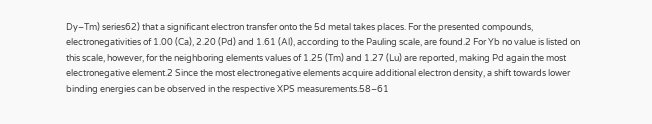Dy–Tm) series62) that a significant electron transfer onto the 5d metal takes places. For the presented compounds, electronegativities of 1.00 (Ca), 2.20 (Pd) and 1.61 (Al), according to the Pauling scale, are found.2 For Yb no value is listed on this scale, however, for the neighboring elements values of 1.25 (Tm) and 1.27 (Lu) are reported, making Pd again the most electronegative element.2 Since the most electronegative elements acquire additional electron density, a shift towards lower binding energies can be observed in the respective XPS measurements.58–61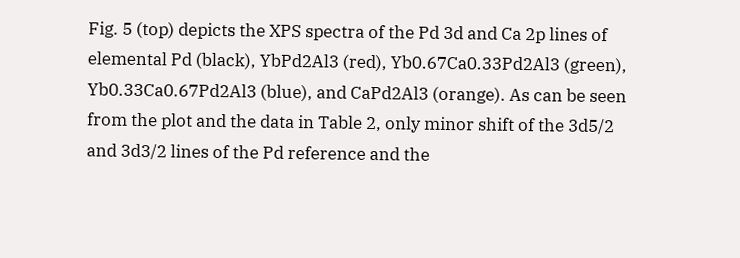Fig. 5 (top) depicts the XPS spectra of the Pd 3d and Ca 2p lines of elemental Pd (black), YbPd2Al3 (red), Yb0.67Ca0.33Pd2Al3 (green), Yb0.33Ca0.67Pd2Al3 (blue), and CaPd2Al3 (orange). As can be seen from the plot and the data in Table 2, only minor shift of the 3d5/2 and 3d3/2 lines of the Pd reference and the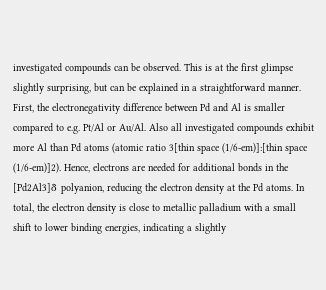investigated compounds can be observed. This is at the first glimpse slightly surprising, but can be explained in a straightforward manner. First, the electronegativity difference between Pd and Al is smaller compared to e.g. Pt/Al or Au/Al. Also all investigated compounds exhibit more Al than Pd atoms (atomic ratio 3[thin space (1/6-em)]:[thin space (1/6-em)]2). Hence, electrons are needed for additional bonds in the [Pd2Al3]δ polyanion, reducing the electron density at the Pd atoms. In total, the electron density is close to metallic palladium with a small shift to lower binding energies, indicating a slightly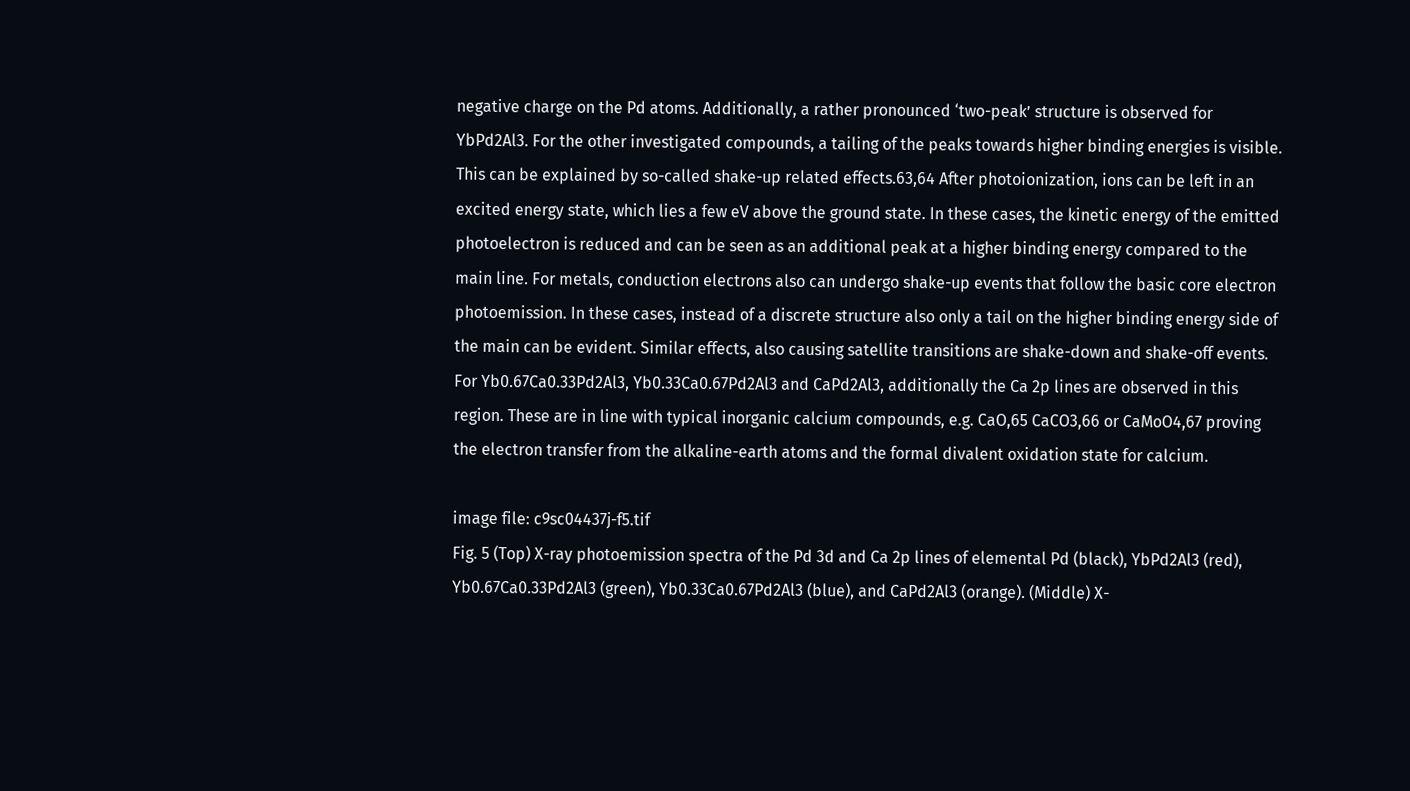negative charge on the Pd atoms. Additionally, a rather pronounced ‘two-peak’ structure is observed for YbPd2Al3. For the other investigated compounds, a tailing of the peaks towards higher binding energies is visible. This can be explained by so-called shake-up related effects.63,64 After photoionization, ions can be left in an excited energy state, which lies a few eV above the ground state. In these cases, the kinetic energy of the emitted photoelectron is reduced and can be seen as an additional peak at a higher binding energy compared to the main line. For metals, conduction electrons also can undergo shake-up events that follow the basic core electron photoemission. In these cases, instead of a discrete structure also only a tail on the higher binding energy side of the main can be evident. Similar effects, also causing satellite transitions are shake-down and shake-off events. For Yb0.67Ca0.33Pd2Al3, Yb0.33Ca0.67Pd2Al3 and CaPd2Al3, additionally the Ca 2p lines are observed in this region. These are in line with typical inorganic calcium compounds, e.g. CaO,65 CaCO3,66 or CaMoO4,67 proving the electron transfer from the alkaline-earth atoms and the formal divalent oxidation state for calcium.

image file: c9sc04437j-f5.tif
Fig. 5 (Top) X-ray photoemission spectra of the Pd 3d and Ca 2p lines of elemental Pd (black), YbPd2Al3 (red), Yb0.67Ca0.33Pd2Al3 (green), Yb0.33Ca0.67Pd2Al3 (blue), and CaPd2Al3 (orange). (Middle) X-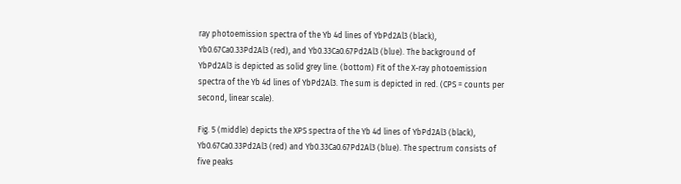ray photoemission spectra of the Yb 4d lines of YbPd2Al3 (black), Yb0.67Ca0.33Pd2Al3 (red), and Yb0.33Ca0.67Pd2Al3 (blue). The background of YbPd2Al3 is depicted as solid grey line. (bottom) Fit of the X-ray photoemission spectra of the Yb 4d lines of YbPd2Al3. The sum is depicted in red. (CPS = counts per second, linear scale).

Fig. 5 (middle) depicts the XPS spectra of the Yb 4d lines of YbPd2Al3 (black), Yb0.67Ca0.33Pd2Al3 (red) and Yb0.33Ca0.67Pd2Al3 (blue). The spectrum consists of five peaks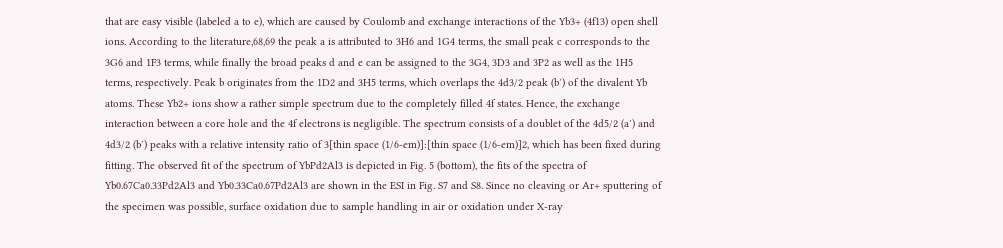that are easy visible (labeled a to e), which are caused by Coulomb and exchange interactions of the Yb3+ (4f13) open shell ions. According to the literature,68,69 the peak a is attributed to 3H6 and 1G4 terms, the small peak c corresponds to the 3G6 and 1F3 terms, while finally the broad peaks d and e can be assigned to the 3G4, 3D3 and 3P2 as well as the 1H5 terms, respectively. Peak b originates from the 1D2 and 3H5 terms, which overlaps the 4d3/2 peak (b′) of the divalent Yb atoms. These Yb2+ ions show a rather simple spectrum due to the completely filled 4f states. Hence, the exchange interaction between a core hole and the 4f electrons is negligible. The spectrum consists of a doublet of the 4d5/2 (a′) and 4d3/2 (b′) peaks with a relative intensity ratio of 3[thin space (1/6-em)]:[thin space (1/6-em)]2, which has been fixed during fitting. The observed fit of the spectrum of YbPd2Al3 is depicted in Fig. 5 (bottom), the fits of the spectra of Yb0.67Ca0.33Pd2Al3 and Yb0.33Ca0.67Pd2Al3 are shown in the ESI in Fig. S7 and S8. Since no cleaving or Ar+ sputtering of the specimen was possible, surface oxidation due to sample handling in air or oxidation under X-ray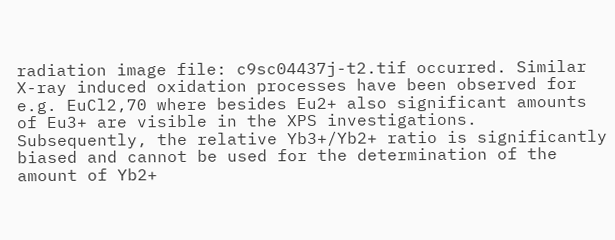radiation image file: c9sc04437j-t2.tif occurred. Similar X-ray induced oxidation processes have been observed for e.g. EuCl2,70 where besides Eu2+ also significant amounts of Eu3+ are visible in the XPS investigations. Subsequently, the relative Yb3+/Yb2+ ratio is significantly biased and cannot be used for the determination of the amount of Yb2+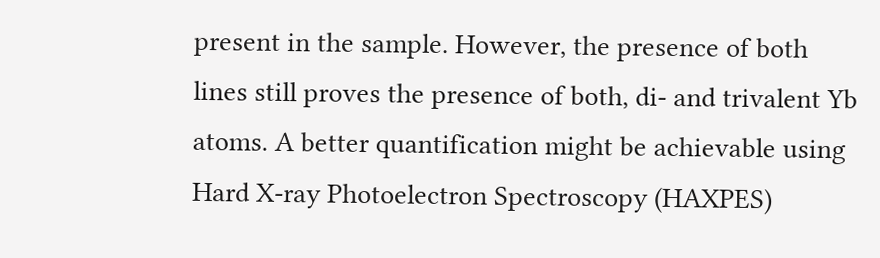present in the sample. However, the presence of both lines still proves the presence of both, di- and trivalent Yb atoms. A better quantification might be achievable using Hard X-ray Photoelectron Spectroscopy (HAXPES)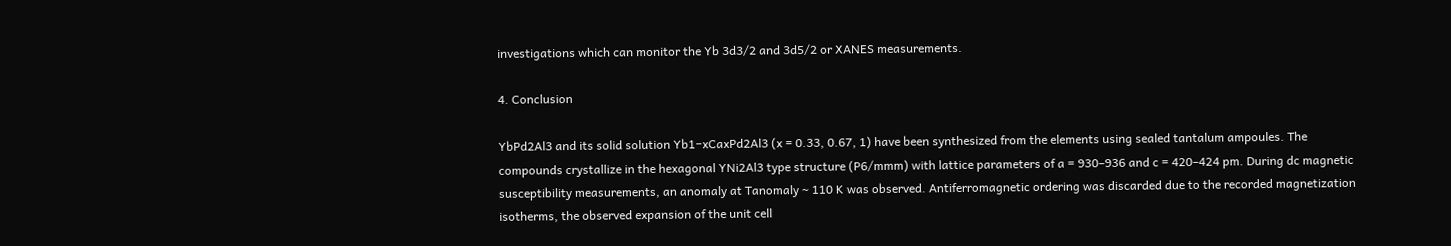investigations which can monitor the Yb 3d3/2 and 3d5/2 or XANES measurements.

4. Conclusion

YbPd2Al3 and its solid solution Yb1−xCaxPd2Al3 (x = 0.33, 0.67, 1) have been synthesized from the elements using sealed tantalum ampoules. The compounds crystallize in the hexagonal YNi2Al3 type structure (P6/mmm) with lattice parameters of a = 930–936 and c = 420–424 pm. During dc magnetic susceptibility measurements, an anomaly at Tanomaly ∼ 110 K was observed. Antiferromagnetic ordering was discarded due to the recorded magnetization isotherms, the observed expansion of the unit cell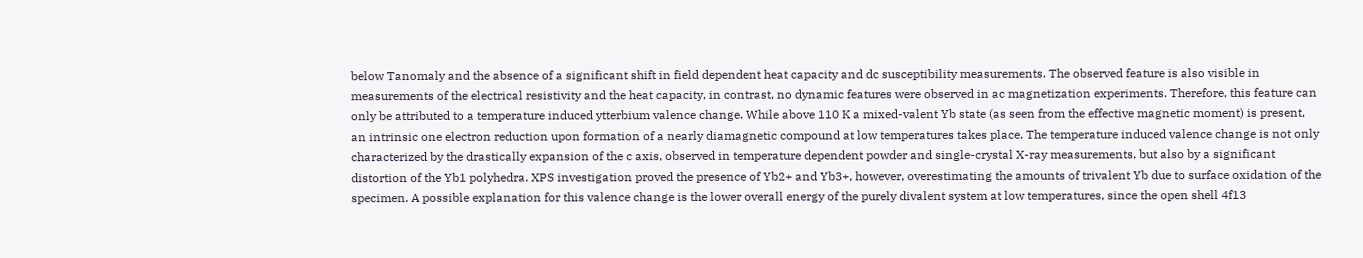below Tanomaly and the absence of a significant shift in field dependent heat capacity and dc susceptibility measurements. The observed feature is also visible in measurements of the electrical resistivity and the heat capacity, in contrast, no dynamic features were observed in ac magnetization experiments. Therefore, this feature can only be attributed to a temperature induced ytterbium valence change. While above 110 K a mixed-valent Yb state (as seen from the effective magnetic moment) is present, an intrinsic one electron reduction upon formation of a nearly diamagnetic compound at low temperatures takes place. The temperature induced valence change is not only characterized by the drastically expansion of the c axis, observed in temperature dependent powder and single-crystal X-ray measurements, but also by a significant distortion of the Yb1 polyhedra. XPS investigation proved the presence of Yb2+ and Yb3+, however, overestimating the amounts of trivalent Yb due to surface oxidation of the specimen. A possible explanation for this valence change is the lower overall energy of the purely divalent system at low temperatures, since the open shell 4f13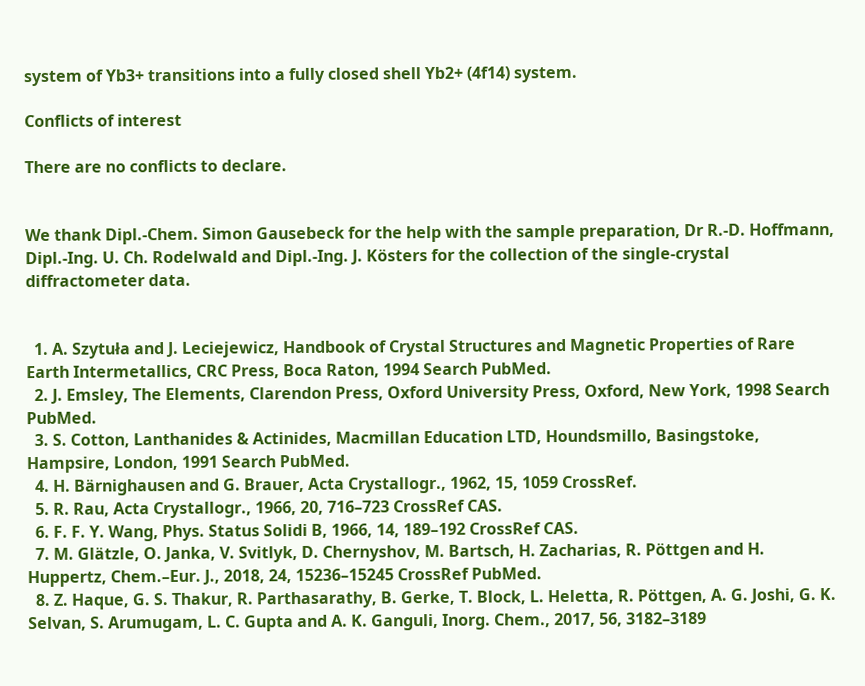system of Yb3+ transitions into a fully closed shell Yb2+ (4f14) system.

Conflicts of interest

There are no conflicts to declare.


We thank Dipl.-Chem. Simon Gausebeck for the help with the sample preparation, Dr R.-D. Hoffmann, Dipl.-Ing. U. Ch. Rodelwald and Dipl.-Ing. J. Kösters for the collection of the single-crystal diffractometer data.


  1. A. Szytuła and J. Leciejewicz, Handbook of Crystal Structures and Magnetic Properties of Rare Earth Intermetallics, CRC Press, Boca Raton, 1994 Search PubMed.
  2. J. Emsley, The Elements, Clarendon Press, Oxford University Press, Oxford, New York, 1998 Search PubMed.
  3. S. Cotton, Lanthanides & Actinides, Macmillan Education LTD, Houndsmillo, Basingstoke, Hampsire, London, 1991 Search PubMed.
  4. H. Bärnighausen and G. Brauer, Acta Crystallogr., 1962, 15, 1059 CrossRef.
  5. R. Rau, Acta Crystallogr., 1966, 20, 716–723 CrossRef CAS.
  6. F. F. Y. Wang, Phys. Status Solidi B, 1966, 14, 189–192 CrossRef CAS.
  7. M. Glätzle, O. Janka, V. Svitlyk, D. Chernyshov, M. Bartsch, H. Zacharias, R. Pöttgen and H. Huppertz, Chem.–Eur. J., 2018, 24, 15236–15245 CrossRef PubMed.
  8. Z. Haque, G. S. Thakur, R. Parthasarathy, B. Gerke, T. Block, L. Heletta, R. Pöttgen, A. G. Joshi, G. K. Selvan, S. Arumugam, L. C. Gupta and A. K. Ganguli, Inorg. Chem., 2017, 56, 3182–3189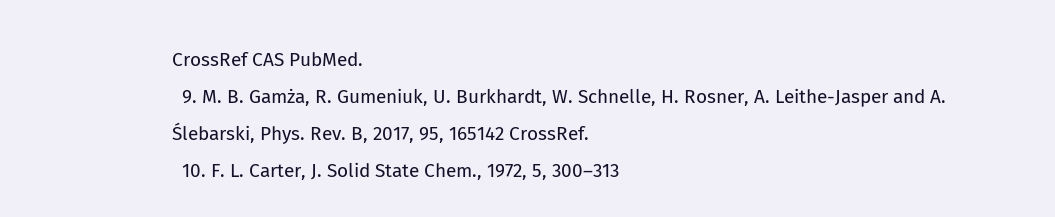CrossRef CAS PubMed.
  9. M. B. Gamża, R. Gumeniuk, U. Burkhardt, W. Schnelle, H. Rosner, A. Leithe-Jasper and A. Ślebarski, Phys. Rev. B, 2017, 95, 165142 CrossRef.
  10. F. L. Carter, J. Solid State Chem., 1972, 5, 300–313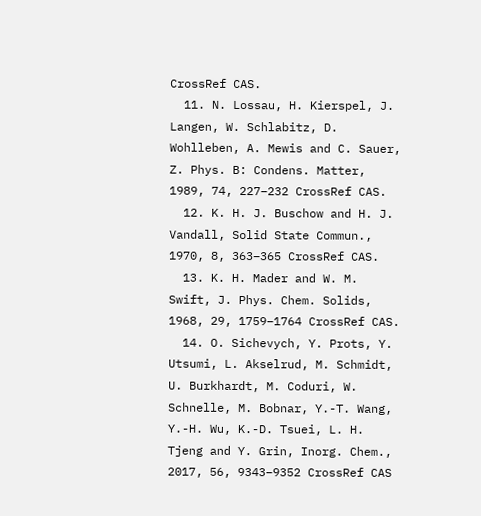CrossRef CAS.
  11. N. Lossau, H. Kierspel, J. Langen, W. Schlabitz, D. Wohlleben, A. Mewis and C. Sauer, Z. Phys. B: Condens. Matter, 1989, 74, 227–232 CrossRef CAS.
  12. K. H. J. Buschow and H. J. Vandall, Solid State Commun., 1970, 8, 363–365 CrossRef CAS.
  13. K. H. Mader and W. M. Swift, J. Phys. Chem. Solids, 1968, 29, 1759–1764 CrossRef CAS.
  14. O. Sichevych, Y. Prots, Y. Utsumi, L. Akselrud, M. Schmidt, U. Burkhardt, M. Coduri, W. Schnelle, M. Bobnar, Y.-T. Wang, Y.-H. Wu, K.-D. Tsuei, L. H. Tjeng and Y. Grin, Inorg. Chem., 2017, 56, 9343–9352 CrossRef CAS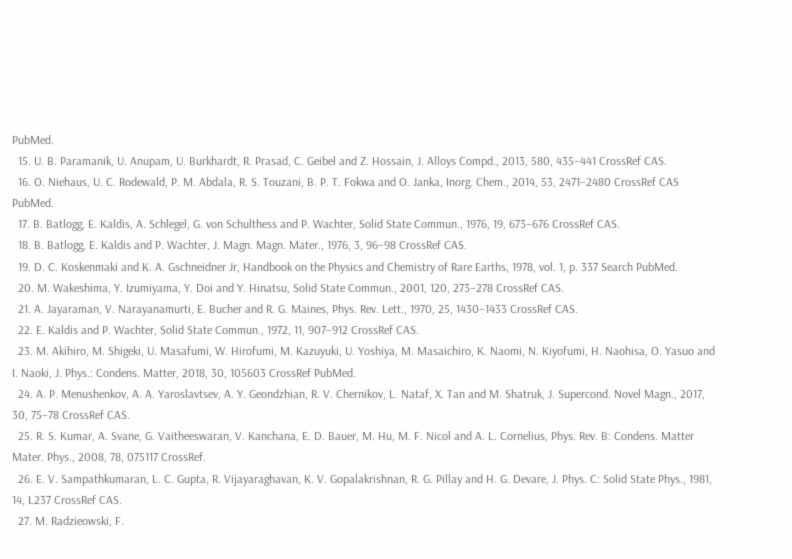PubMed.
  15. U. B. Paramanik, U. Anupam, U. Burkhardt, R. Prasad, C. Geibel and Z. Hossain, J. Alloys Compd., 2013, 580, 435–441 CrossRef CAS.
  16. O. Niehaus, U. C. Rodewald, P. M. Abdala, R. S. Touzani, B. P. T. Fokwa and O. Janka, Inorg. Chem., 2014, 53, 2471–2480 CrossRef CAS PubMed.
  17. B. Batlogg, E. Kaldis, A. Schlegel, G. von Schulthess and P. Wachter, Solid State Commun., 1976, 19, 673–676 CrossRef CAS.
  18. B. Batlogg, E. Kaldis and P. Wachter, J. Magn. Magn. Mater., 1976, 3, 96–98 CrossRef CAS.
  19. D. C. Koskenmaki and K. A. Gschneidner Jr, Handbook on the Physics and Chemistry of Rare Earths, 1978, vol. 1, p. 337 Search PubMed.
  20. M. Wakeshima, Y. Izumiyama, Y. Doi and Y. Hinatsu, Solid State Commun., 2001, 120, 273–278 CrossRef CAS.
  21. A. Jayaraman, V. Narayanamurti, E. Bucher and R. G. Maines, Phys. Rev. Lett., 1970, 25, 1430–1433 CrossRef CAS.
  22. E. Kaldis and P. Wachter, Solid State Commun., 1972, 11, 907–912 CrossRef CAS.
  23. M. Akihiro, M. Shigeki, U. Masafumi, W. Hirofumi, M. Kazuyuki, U. Yoshiya, M. Masaichiro, K. Naomi, N. Kiyofumi, H. Naohisa, O. Yasuo and I. Naoki, J. Phys.: Condens. Matter, 2018, 30, 105603 CrossRef PubMed.
  24. A. P. Menushenkov, A. A. Yaroslavtsev, A. Y. Geondzhian, R. V. Chernikov, L. Nataf, X. Tan and M. Shatruk, J. Supercond. Novel Magn., 2017, 30, 75–78 CrossRef CAS.
  25. R. S. Kumar, A. Svane, G. Vaitheeswaran, V. Kanchana, E. D. Bauer, M. Hu, M. F. Nicol and A. L. Cornelius, Phys. Rev. B: Condens. Matter Mater. Phys., 2008, 78, 075117 CrossRef.
  26. E. V. Sampathkumaran, L. C. Gupta, R. Vijayaraghavan, K. V. Gopalakrishnan, R. G. Pillay and H. G. Devare, J. Phys. C: Solid State Phys., 1981, 14, L237 CrossRef CAS.
  27. M. Radzieowski, F.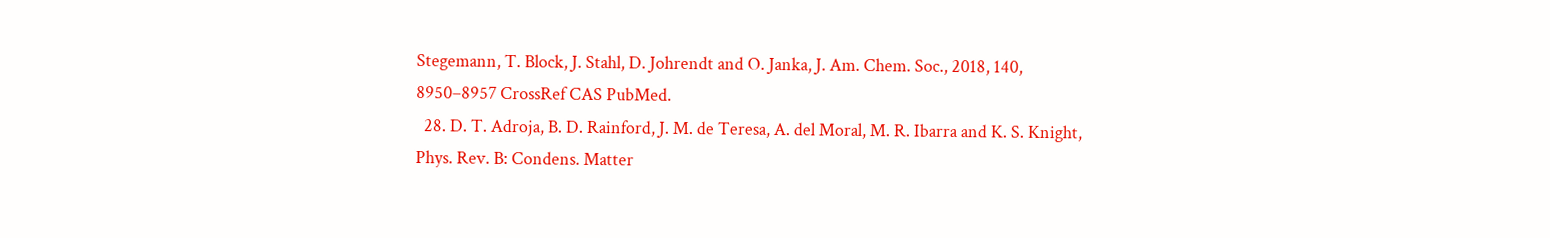Stegemann, T. Block, J. Stahl, D. Johrendt and O. Janka, J. Am. Chem. Soc., 2018, 140, 8950–8957 CrossRef CAS PubMed.
  28. D. T. Adroja, B. D. Rainford, J. M. de Teresa, A. del Moral, M. R. Ibarra and K. S. Knight, Phys. Rev. B: Condens. Matter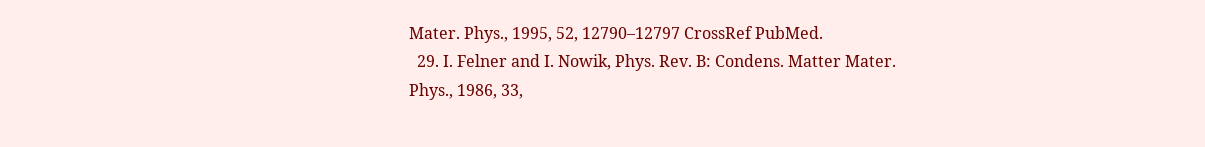Mater. Phys., 1995, 52, 12790–12797 CrossRef PubMed.
  29. I. Felner and I. Nowik, Phys. Rev. B: Condens. Matter Mater. Phys., 1986, 33,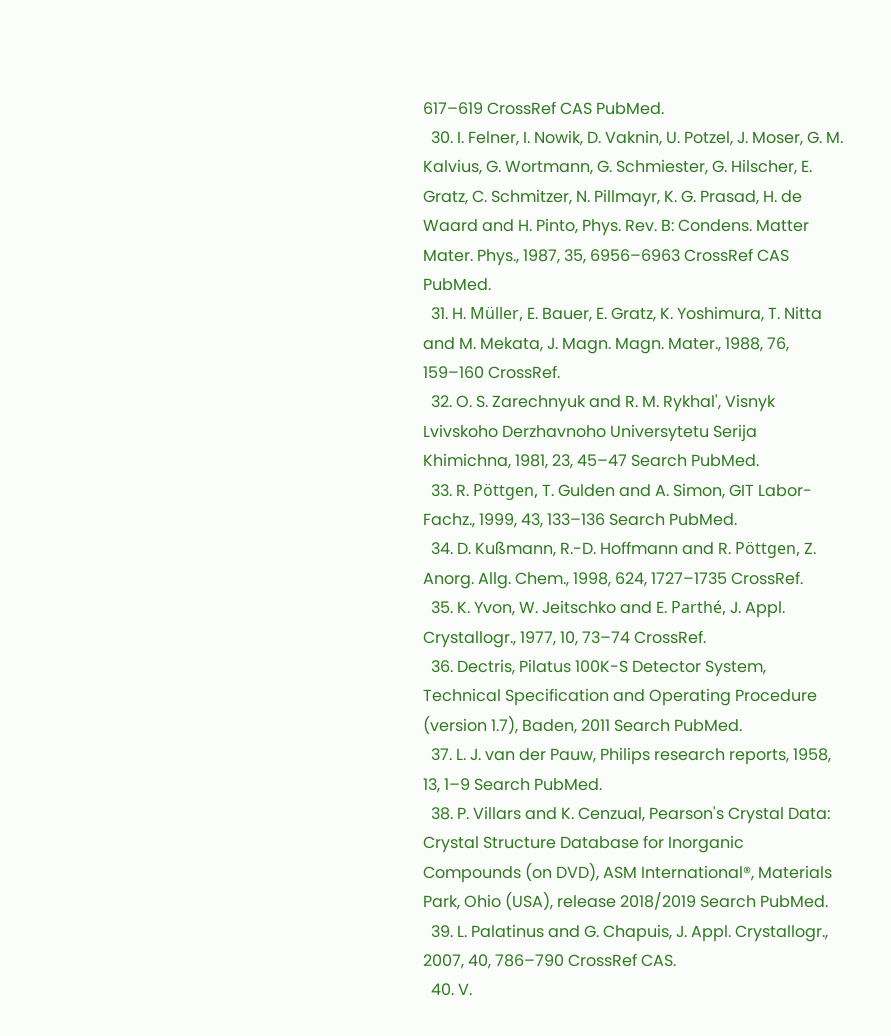617–619 CrossRef CAS PubMed.
  30. I. Felner, I. Nowik, D. Vaknin, U. Potzel, J. Moser, G. M. Kalvius, G. Wortmann, G. Schmiester, G. Hilscher, E. Gratz, C. Schmitzer, N. Pillmayr, K. G. Prasad, H. de Waard and H. Pinto, Phys. Rev. B: Condens. Matter Mater. Phys., 1987, 35, 6956–6963 CrossRef CAS PubMed.
  31. H. Müller, E. Bauer, E. Gratz, K. Yoshimura, T. Nitta and M. Mekata, J. Magn. Magn. Mater., 1988, 76, 159–160 CrossRef.
  32. O. S. Zarechnyuk and R. M. Rykhal', Visnyk Lvivskoho Derzhavnoho Universytetu Serija Khimichna, 1981, 23, 45–47 Search PubMed.
  33. R. Pöttgen, T. Gulden and A. Simon, GIT Labor-Fachz., 1999, 43, 133–136 Search PubMed.
  34. D. Kußmann, R.-D. Hoffmann and R. Pöttgen, Z. Anorg. Allg. Chem., 1998, 624, 1727–1735 CrossRef.
  35. K. Yvon, W. Jeitschko and E. Parthé, J. Appl. Crystallogr., 1977, 10, 73–74 CrossRef.
  36. Dectris, Pilatus 100K-S Detector System, Technical Specification and Operating Procedure (version 1.7), Baden, 2011 Search PubMed.
  37. L. J. van der Pauw, Philips research reports, 1958, 13, 1–9 Search PubMed.
  38. P. Villars and K. Cenzual, Pearson's Crystal Data: Crystal Structure Database for Inorganic Compounds (on DVD), ASM International®, Materials Park, Ohio (USA), release 2018/2019 Search PubMed.
  39. L. Palatinus and G. Chapuis, J. Appl. Crystallogr., 2007, 40, 786–790 CrossRef CAS.
  40. V.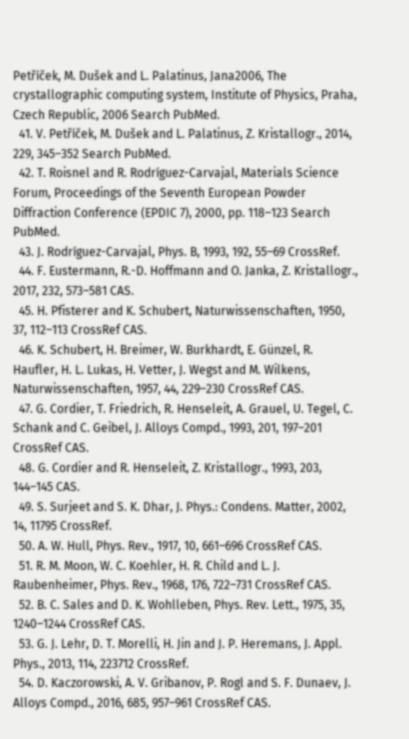Petříček, M. Dušek and L. Palatinus, Jana2006, The crystallographic computing system, Institute of Physics, Praha, Czech Republic, 2006 Search PubMed.
  41. V. Petříček, M. Dušek and L. Palatinus, Z. Kristallogr., 2014, 229, 345–352 Search PubMed.
  42. T. Roisnel and R. Rodríguez-Carvajal, Materials Science Forum, Proceedings of the Seventh European Powder Diffraction Conference (EPDIC 7), 2000, pp. 118–123 Search PubMed.
  43. J. Rodríguez-Carvajal, Phys. B, 1993, 192, 55–69 CrossRef.
  44. F. Eustermann, R.-D. Hoffmann and O. Janka, Z. Kristallogr., 2017, 232, 573–581 CAS.
  45. H. Pfisterer and K. Schubert, Naturwissenschaften, 1950, 37, 112–113 CrossRef CAS.
  46. K. Schubert, H. Breimer, W. Burkhardt, E. Günzel, R. Haufler, H. L. Lukas, H. Vetter, J. Wegst and M. Wilkens, Naturwissenschaften, 1957, 44, 229–230 CrossRef CAS.
  47. G. Cordier, T. Friedrich, R. Henseleit, A. Grauel, U. Tegel, C. Schank and C. Geibel, J. Alloys Compd., 1993, 201, 197–201 CrossRef CAS.
  48. G. Cordier and R. Henseleit, Z. Kristallogr., 1993, 203, 144–145 CAS.
  49. S. Surjeet and S. K. Dhar, J. Phys.: Condens. Matter, 2002, 14, 11795 CrossRef.
  50. A. W. Hull, Phys. Rev., 1917, 10, 661–696 CrossRef CAS.
  51. R. M. Moon, W. C. Koehler, H. R. Child and L. J. Raubenheimer, Phys. Rev., 1968, 176, 722–731 CrossRef CAS.
  52. B. C. Sales and D. K. Wohlleben, Phys. Rev. Lett., 1975, 35, 1240–1244 CrossRef CAS.
  53. G. J. Lehr, D. T. Morelli, H. Jin and J. P. Heremans, J. Appl. Phys., 2013, 114, 223712 CrossRef.
  54. D. Kaczorowski, A. V. Gribanov, P. Rogl and S. F. Dunaev, J. Alloys Compd., 2016, 685, 957–961 CrossRef CAS.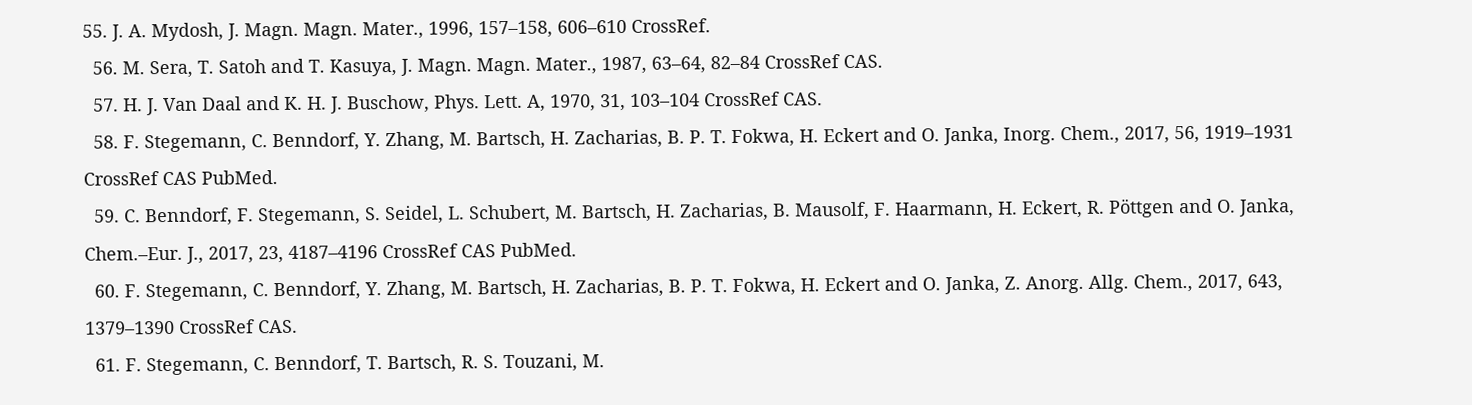55. J. A. Mydosh, J. Magn. Magn. Mater., 1996, 157–158, 606–610 CrossRef.
  56. M. Sera, T. Satoh and T. Kasuya, J. Magn. Magn. Mater., 1987, 63–64, 82–84 CrossRef CAS.
  57. H. J. Van Daal and K. H. J. Buschow, Phys. Lett. A, 1970, 31, 103–104 CrossRef CAS.
  58. F. Stegemann, C. Benndorf, Y. Zhang, M. Bartsch, H. Zacharias, B. P. T. Fokwa, H. Eckert and O. Janka, Inorg. Chem., 2017, 56, 1919–1931 CrossRef CAS PubMed.
  59. C. Benndorf, F. Stegemann, S. Seidel, L. Schubert, M. Bartsch, H. Zacharias, B. Mausolf, F. Haarmann, H. Eckert, R. Pöttgen and O. Janka, Chem.–Eur. J., 2017, 23, 4187–4196 CrossRef CAS PubMed.
  60. F. Stegemann, C. Benndorf, Y. Zhang, M. Bartsch, H. Zacharias, B. P. T. Fokwa, H. Eckert and O. Janka, Z. Anorg. Allg. Chem., 2017, 643, 1379–1390 CrossRef CAS.
  61. F. Stegemann, C. Benndorf, T. Bartsch, R. S. Touzani, M.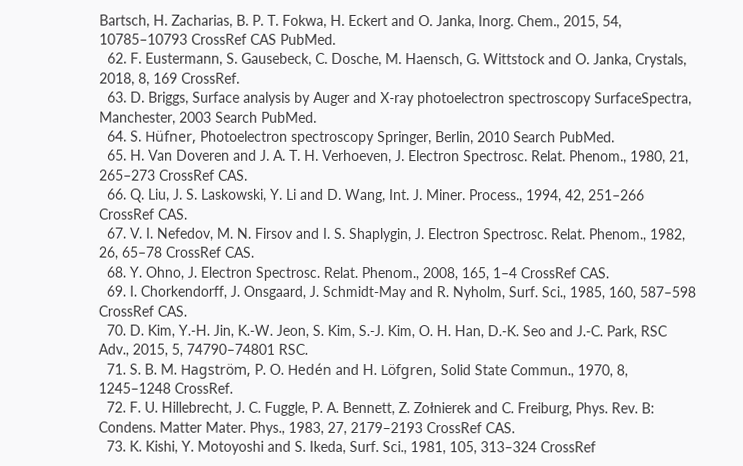Bartsch, H. Zacharias, B. P. T. Fokwa, H. Eckert and O. Janka, Inorg. Chem., 2015, 54, 10785–10793 CrossRef CAS PubMed.
  62. F. Eustermann, S. Gausebeck, C. Dosche, M. Haensch, G. Wittstock and O. Janka, Crystals, 2018, 8, 169 CrossRef.
  63. D. Briggs, Surface analysis by Auger and X-ray photoelectron spectroscopy SurfaceSpectra, Manchester, 2003 Search PubMed.
  64. S. Hüfner, Photoelectron spectroscopy Springer, Berlin, 2010 Search PubMed.
  65. H. Van Doveren and J. A. T. H. Verhoeven, J. Electron Spectrosc. Relat. Phenom., 1980, 21, 265–273 CrossRef CAS.
  66. Q. Liu, J. S. Laskowski, Y. Li and D. Wang, Int. J. Miner. Process., 1994, 42, 251–266 CrossRef CAS.
  67. V. I. Nefedov, M. N. Firsov and I. S. Shaplygin, J. Electron Spectrosc. Relat. Phenom., 1982, 26, 65–78 CrossRef CAS.
  68. Y. Ohno, J. Electron Spectrosc. Relat. Phenom., 2008, 165, 1–4 CrossRef CAS.
  69. I. Chorkendorff, J. Onsgaard, J. Schmidt-May and R. Nyholm, Surf. Sci., 1985, 160, 587–598 CrossRef CAS.
  70. D. Kim, Y.-H. Jin, K.-W. Jeon, S. Kim, S.-J. Kim, O. H. Han, D.-K. Seo and J.-C. Park, RSC Adv., 2015, 5, 74790–74801 RSC.
  71. S. B. M. Hagström, P. O. Hedén and H. Löfgren, Solid State Commun., 1970, 8, 1245–1248 CrossRef.
  72. F. U. Hillebrecht, J. C. Fuggle, P. A. Bennett, Z. Zołnierek and C. Freiburg, Phys. Rev. B: Condens. Matter Mater. Phys., 1983, 27, 2179–2193 CrossRef CAS.
  73. K. Kishi, Y. Motoyoshi and S. Ikeda, Surf. Sci., 1981, 105, 313–324 CrossRef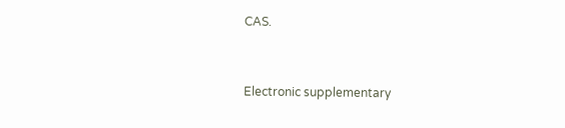CAS.


Electronic supplementary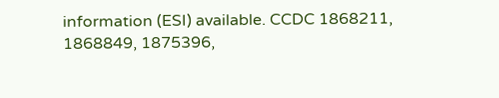information (ESI) available. CCDC 1868211, 1868849, 1875396,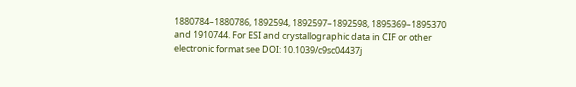1880784–1880786, 1892594, 1892597–1892598, 1895369–1895370 and 1910744. For ESI and crystallographic data in CIF or other electronic format see DOI: 10.1039/c9sc04437j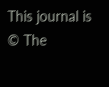This journal is © The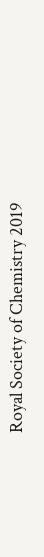Royal Society of Chemistry 2019